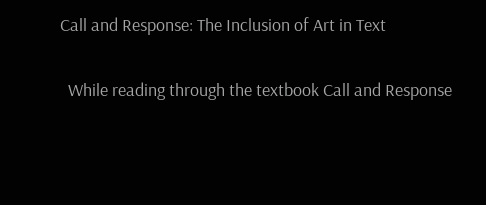Call and Response: The Inclusion of Art in Text

  While reading through the textbook Call and Response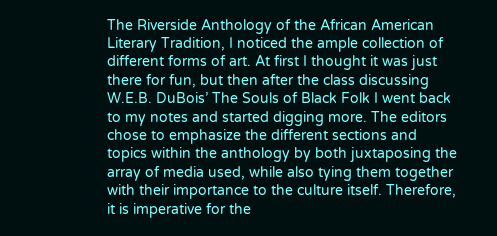The Riverside Anthology of the African American Literary Tradition, I noticed the ample collection of different forms of art. At first I thought it was just there for fun, but then after the class discussing W.E.B. DuBois’ The Souls of Black Folk I went back to my notes and started digging more. The editors chose to emphasize the different sections and topics within the anthology by both juxtaposing the array of media used, while also tying them together with their importance to the culture itself. Therefore, it is imperative for the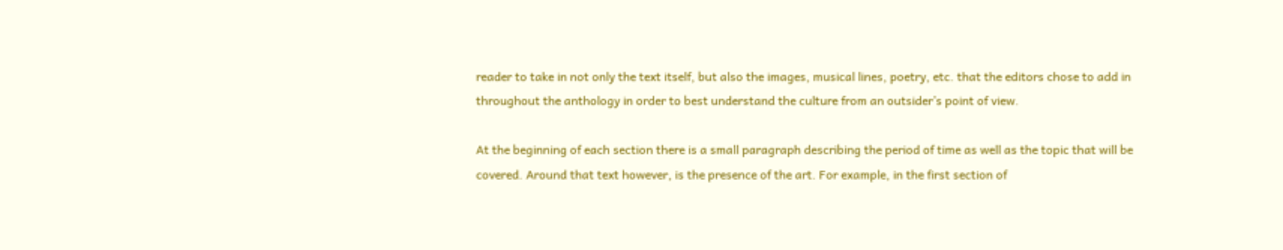reader to take in not only the text itself, but also the images, musical lines, poetry, etc. that the editors chose to add in throughout the anthology in order to best understand the culture from an outsider’s point of view.

At the beginning of each section there is a small paragraph describing the period of time as well as the topic that will be covered. Around that text however, is the presence of the art. For example, in the first section of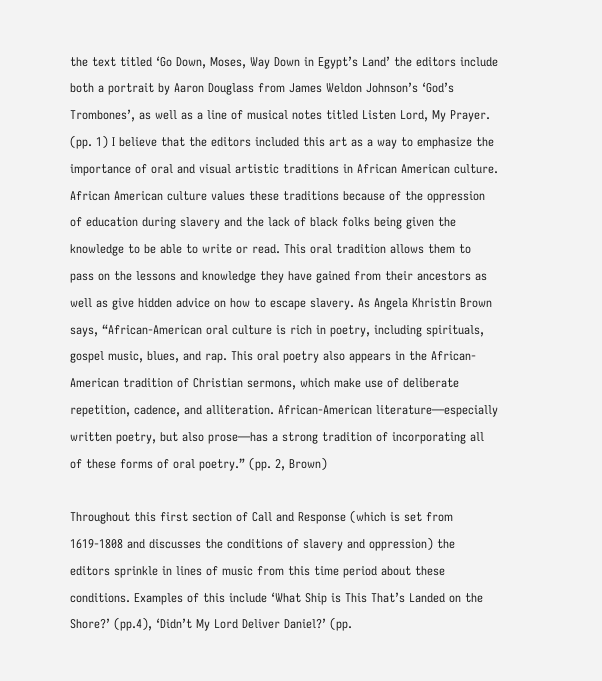the text titled ‘Go Down, Moses, Way Down in Egypt’s Land’ the editors include both a portrait by Aaron Douglass from James Weldon Johnson’s ‘God’s Trombones’, as well as a line of musical notes titled Listen Lord, My Prayer. (pp. 1) I believe that the editors included this art as a way to emphasize the importance of oral and visual artistic traditions in African American culture. African American culture values these traditions because of the oppression of education during slavery and the lack of black folks being given the knowledge to be able to write or read. This oral tradition allows them to pass on the lessons and knowledge they have gained from their ancestors as well as give hidden advice on how to escape slavery. As Angela Khristin Brown says, “African-American oral culture is rich in poetry, including spirituals, gospel music, blues, and rap. This oral poetry also appears in the African-American tradition of Christian sermons, which make use of deliberate repetition, cadence, and alliteration. African-American literature—especially written poetry, but also prose—has a strong tradition of incorporating all of these forms of oral poetry.” (pp. 2, Brown)

Throughout this first section of Call and Response (which is set from 1619-1808 and discusses the conditions of slavery and oppression) the editors sprinkle in lines of music from this time period about these conditions. Examples of this include ‘What Ship is This That’s Landed on the Shore?’ (pp.4), ‘Didn’t My Lord Deliver Daniel?’ (pp.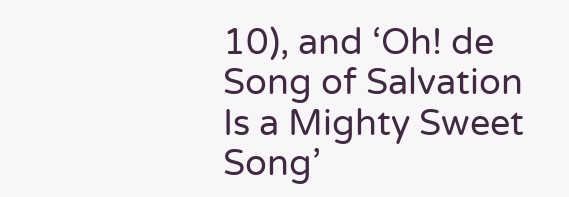10), and ‘Oh! de Song of Salvation Is a Mighty Sweet Song’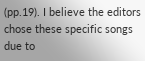(pp.19). I believe the editors chose these specific songs due to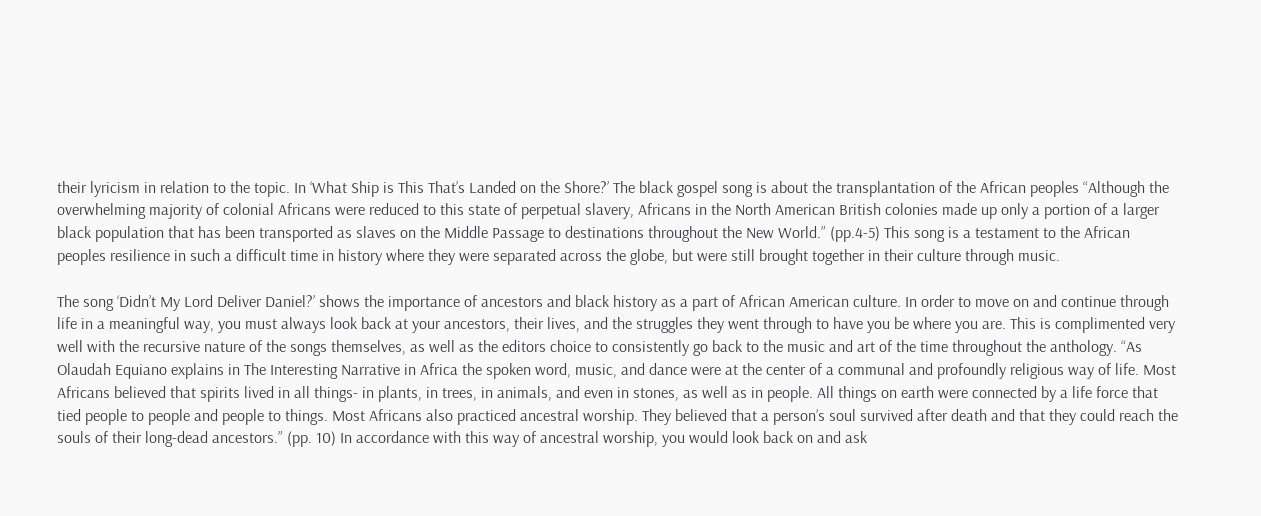their lyricism in relation to the topic. In ‘What Ship is This That’s Landed on the Shore?’ The black gospel song is about the transplantation of the African peoples “Although the overwhelming majority of colonial Africans were reduced to this state of perpetual slavery, Africans in the North American British colonies made up only a portion of a larger black population that has been transported as slaves on the Middle Passage to destinations throughout the New World.” (pp.4-5) This song is a testament to the African peoples resilience in such a difficult time in history where they were separated across the globe, but were still brought together in their culture through music.

The song ‘Didn’t My Lord Deliver Daniel?’ shows the importance of ancestors and black history as a part of African American culture. In order to move on and continue through life in a meaningful way, you must always look back at your ancestors, their lives, and the struggles they went through to have you be where you are. This is complimented very well with the recursive nature of the songs themselves, as well as the editors choice to consistently go back to the music and art of the time throughout the anthology. “As Olaudah Equiano explains in The Interesting Narrative in Africa the spoken word, music, and dance were at the center of a communal and profoundly religious way of life. Most Africans believed that spirits lived in all things- in plants, in trees, in animals, and even in stones, as well as in people. All things on earth were connected by a life force that tied people to people and people to things. Most Africans also practiced ancestral worship. They believed that a person’s soul survived after death and that they could reach the souls of their long-dead ancestors.” (pp. 10) In accordance with this way of ancestral worship, you would look back on and ask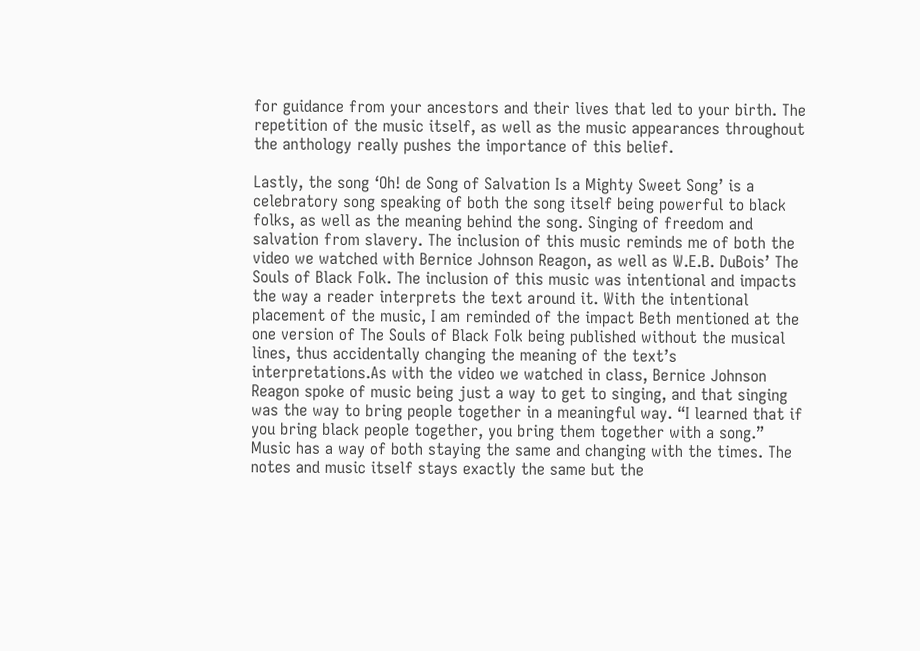for guidance from your ancestors and their lives that led to your birth. The repetition of the music itself, as well as the music appearances throughout the anthology really pushes the importance of this belief.

Lastly, the song ‘Oh! de Song of Salvation Is a Mighty Sweet Song’ is a celebratory song speaking of both the song itself being powerful to black folks, as well as the meaning behind the song. Singing of freedom and salvation from slavery. The inclusion of this music reminds me of both the video we watched with Bernice Johnson Reagon, as well as W.E.B. DuBois’ The Souls of Black Folk. The inclusion of this music was intentional and impacts the way a reader interprets the text around it. With the intentional placement of the music, I am reminded of the impact Beth mentioned at the one version of The Souls of Black Folk being published without the musical lines, thus accidentally changing the meaning of the text’s interpretations.As with the video we watched in class, Bernice Johnson Reagon spoke of music being just a way to get to singing, and that singing was the way to bring people together in a meaningful way. “I learned that if you bring black people together, you bring them together with a song.” Music has a way of both staying the same and changing with the times. The notes and music itself stays exactly the same but the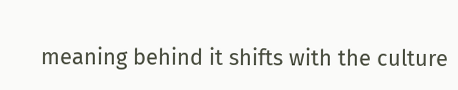meaning behind it shifts with the culture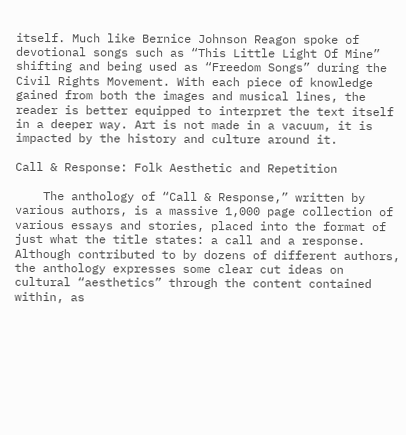itself. Much like Bernice Johnson Reagon spoke of devotional songs such as “This Little Light Of Mine” shifting and being used as “Freedom Songs” during the Civil Rights Movement. With each piece of knowledge gained from both the images and musical lines, the reader is better equipped to interpret the text itself in a deeper way. Art is not made in a vacuum, it is impacted by the history and culture around it.

Call & Response: Folk Aesthetic and Repetition

    The anthology of “Call & Response,” written by various authors, is a massive 1,000 page collection of various essays and stories, placed into the format of just what the title states: a call and a response. Although contributed to by dozens of different authors, the anthology expresses some clear cut ideas on cultural “aesthetics” through the content contained within, as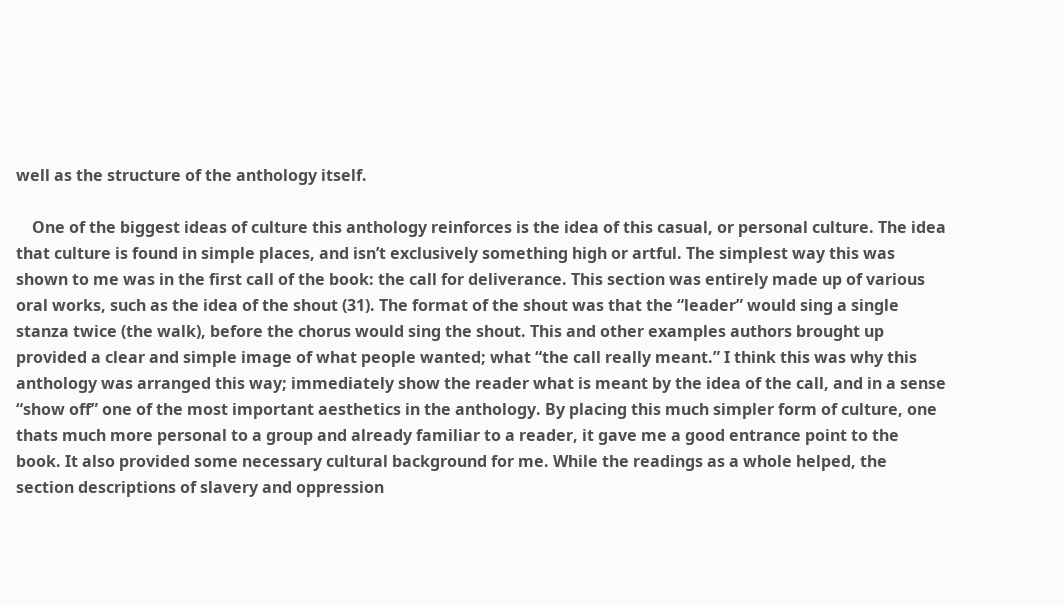well as the structure of the anthology itself.

    One of the biggest ideas of culture this anthology reinforces is the idea of this casual, or personal culture. The idea that culture is found in simple places, and isn’t exclusively something high or artful. The simplest way this was shown to me was in the first call of the book: the call for deliverance. This section was entirely made up of various oral works, such as the idea of the shout (31). The format of the shout was that the “leader” would sing a single stanza twice (the walk), before the chorus would sing the shout. This and other examples authors brought up provided a clear and simple image of what people wanted; what “the call really meant.” I think this was why this anthology was arranged this way; immediately show the reader what is meant by the idea of the call, and in a sense “show off” one of the most important aesthetics in the anthology. By placing this much simpler form of culture, one thats much more personal to a group and already familiar to a reader, it gave me a good entrance point to the book. It also provided some necessary cultural background for me. While the readings as a whole helped, the section descriptions of slavery and oppression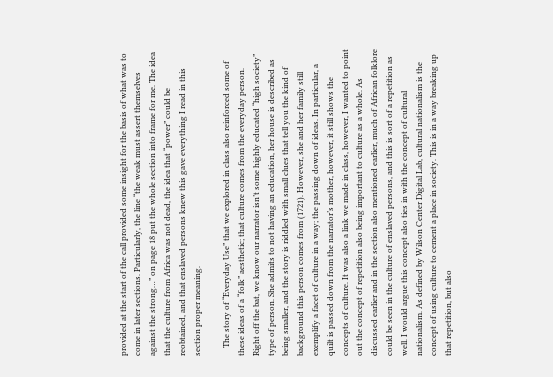provided at the start of the call provided some insight for the basis of what was to come in later sections. Particularly, the line “the weak must assert themselves against the strong…” on page 18 put the whole section into frame for me. The idea that the culture from Africa was not dead, the idea that “power” could be reobtained, and that enslaved persons knew this gave everything I read in this section proper meaning.

    The story of “Everyday Use” that we explored in class also reinforced some of these ideas of a “folk” aesthetic; that culture comes from the everyday person. Right off the bat, we know our narrator isn’t some highly educated “high society” type of person. She admits to not having an education, her house is described as being smaller, and the story is riddled with small clues that tell you the kind of background this person comes from (1721). However, she and her family still exemplify a facet of culture in a way; the passing down of ideas. In particular, a quilt is passed down from the narrator’s mother, however, it still shows the concepts of culture. It was also a link we made in class, however, I wanted to point out the concept of repetition also being important to culture as a whole. As discussed earlier and in the section also mentioned earlier, much of African folklore could be seen in the culture of enslaved persons, and this is sort of a repetition as well. I would argue this concept also ties in with the concept of cultural nationalism. As defined by Wilson Center Digital Lab, cultural nationalism is the concept of using culture to cement a place in society. This is in a way breaking up that repetition, but also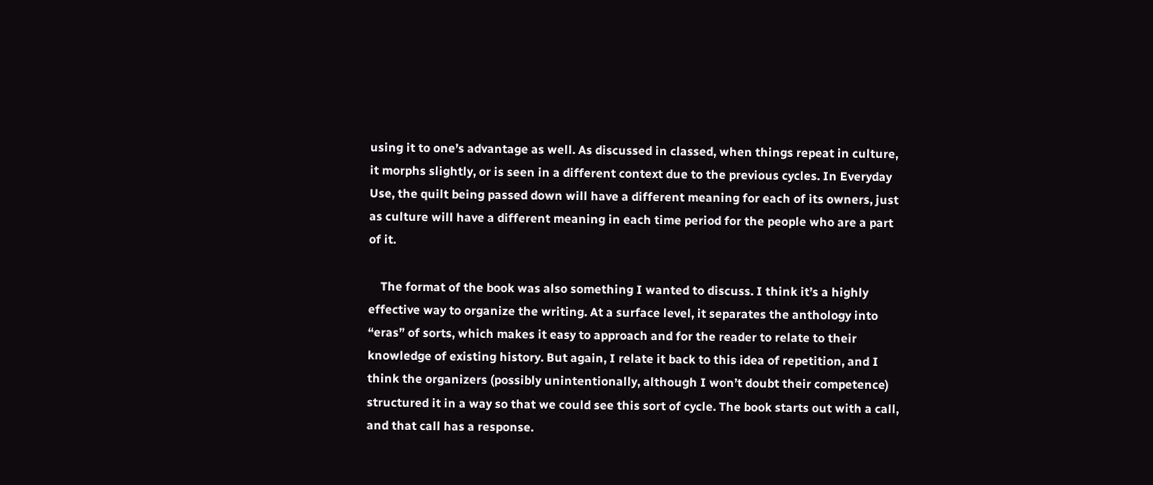using it to one’s advantage as well. As discussed in classed, when things repeat in culture, it morphs slightly, or is seen in a different context due to the previous cycles. In Everyday Use, the quilt being passed down will have a different meaning for each of its owners, just as culture will have a different meaning in each time period for the people who are a part of it.

    The format of the book was also something I wanted to discuss. I think it’s a highly effective way to organize the writing. At a surface level, it separates the anthology into “eras” of sorts, which makes it easy to approach and for the reader to relate to their knowledge of existing history. But again, I relate it back to this idea of repetition, and I think the organizers (possibly unintentionally, although I won’t doubt their competence) structured it in a way so that we could see this sort of cycle. The book starts out with a call, and that call has a response.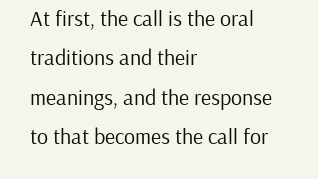At first, the call is the oral traditions and their     meanings, and the response to that becomes the call for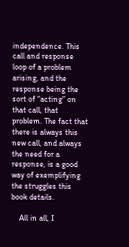independence. This call and response loop of a problem arising, and the response being the sort of “acting” on that call, that problem. The fact that there is always this new call, and always the need for a response, is a good way of exemplifying the struggles this book details.

    All in all, I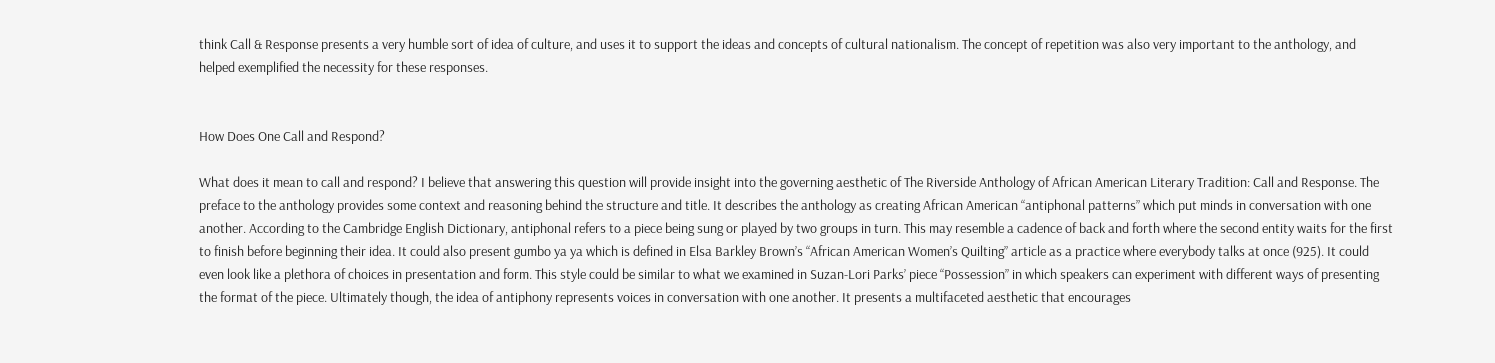think Call & Response presents a very humble sort of idea of culture, and uses it to support the ideas and concepts of cultural nationalism. The concept of repetition was also very important to the anthology, and helped exemplified the necessity for these responses.


How Does One Call and Respond?

What does it mean to call and respond? I believe that answering this question will provide insight into the governing aesthetic of The Riverside Anthology of African American Literary Tradition: Call and Response. The preface to the anthology provides some context and reasoning behind the structure and title. It describes the anthology as creating African American “antiphonal patterns” which put minds in conversation with one another. According to the Cambridge English Dictionary, antiphonal refers to a piece being sung or played by two groups in turn. This may resemble a cadence of back and forth where the second entity waits for the first to finish before beginning their idea. It could also present gumbo ya ya which is defined in Elsa Barkley Brown’s “African American Women’s Quilting” article as a practice where everybody talks at once (925). It could even look like a plethora of choices in presentation and form. This style could be similar to what we examined in Suzan-Lori Parks’ piece “Possession” in which speakers can experiment with different ways of presenting the format of the piece. Ultimately though, the idea of antiphony represents voices in conversation with one another. It presents a multifaceted aesthetic that encourages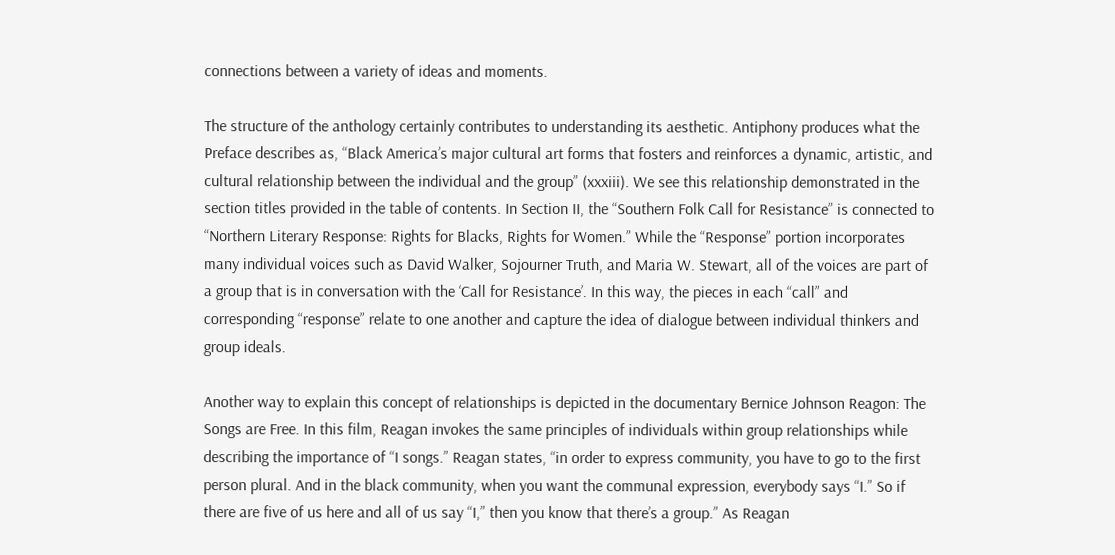connections between a variety of ideas and moments.

The structure of the anthology certainly contributes to understanding its aesthetic. Antiphony produces what the Preface describes as, “Black America’s major cultural art forms that fosters and reinforces a dynamic, artistic, and cultural relationship between the individual and the group” (xxxiii). We see this relationship demonstrated in the section titles provided in the table of contents. In Section II, the “Southern Folk Call for Resistance” is connected to “Northern Literary Response: Rights for Blacks, Rights for Women.” While the “Response” portion incorporates many individual voices such as David Walker, Sojourner Truth, and Maria W. Stewart, all of the voices are part of a group that is in conversation with the ‘Call for Resistance’. In this way, the pieces in each “call” and corresponding “response” relate to one another and capture the idea of dialogue between individual thinkers and group ideals.

Another way to explain this concept of relationships is depicted in the documentary Bernice Johnson Reagon: The Songs are Free. In this film, Reagan invokes the same principles of individuals within group relationships while describing the importance of “I songs.” Reagan states, “in order to express community, you have to go to the first person plural. And in the black community, when you want the communal expression, everybody says “I.” So if there are five of us here and all of us say “I,” then you know that there’s a group.” As Reagan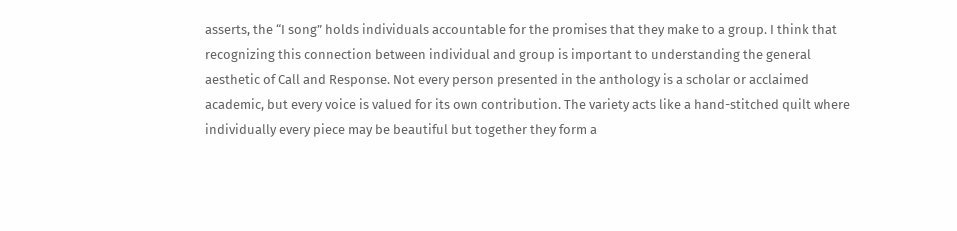asserts, the “I song” holds individuals accountable for the promises that they make to a group. I think that recognizing this connection between individual and group is important to understanding the general aesthetic of Call and Response. Not every person presented in the anthology is a scholar or acclaimed academic, but every voice is valued for its own contribution. The variety acts like a hand-stitched quilt where individually every piece may be beautiful but together they form a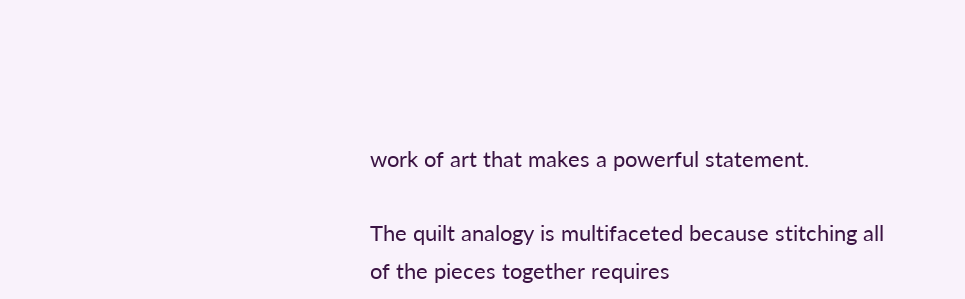work of art that makes a powerful statement.

The quilt analogy is multifaceted because stitching all of the pieces together requires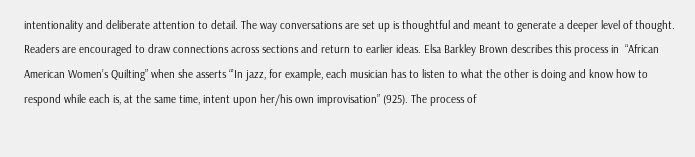intentionality and deliberate attention to detail. The way conversations are set up is thoughtful and meant to generate a deeper level of thought. Readers are encouraged to draw connections across sections and return to earlier ideas. Elsa Barkley Brown describes this process in  “African American Women’s Quilting” when she asserts “’In jazz, for example, each musician has to listen to what the other is doing and know how to respond while each is, at the same time, intent upon her/his own improvisation” (925). The process of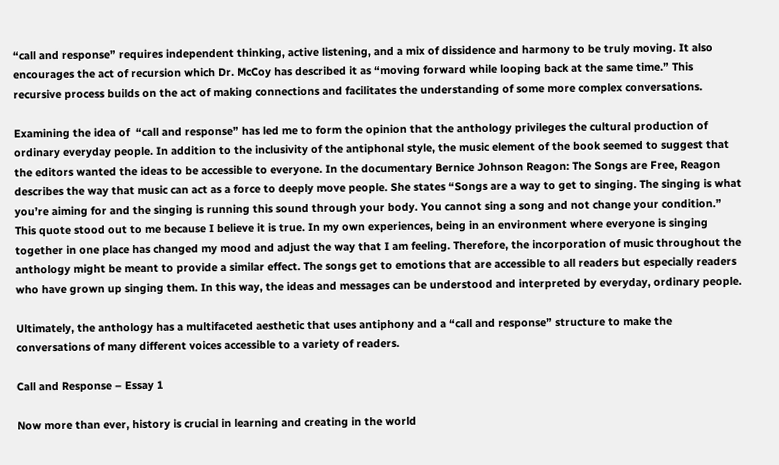“call and response” requires independent thinking, active listening, and a mix of dissidence and harmony to be truly moving. It also encourages the act of recursion which Dr. McCoy has described it as “moving forward while looping back at the same time.” This recursive process builds on the act of making connections and facilitates the understanding of some more complex conversations.

Examining the idea of  “call and response” has led me to form the opinion that the anthology privileges the cultural production of ordinary everyday people. In addition to the inclusivity of the antiphonal style, the music element of the book seemed to suggest that the editors wanted the ideas to be accessible to everyone. In the documentary Bernice Johnson Reagon: The Songs are Free, Reagon describes the way that music can act as a force to deeply move people. She states “Songs are a way to get to singing. The singing is what you’re aiming for and the singing is running this sound through your body. You cannot sing a song and not change your condition.” This quote stood out to me because I believe it is true. In my own experiences, being in an environment where everyone is singing together in one place has changed my mood and adjust the way that I am feeling. Therefore, the incorporation of music throughout the anthology might be meant to provide a similar effect. The songs get to emotions that are accessible to all readers but especially readers who have grown up singing them. In this way, the ideas and messages can be understood and interpreted by everyday, ordinary people.

Ultimately, the anthology has a multifaceted aesthetic that uses antiphony and a “call and response” structure to make the conversations of many different voices accessible to a variety of readers.

Call and Response – Essay 1

Now more than ever, history is crucial in learning and creating in the world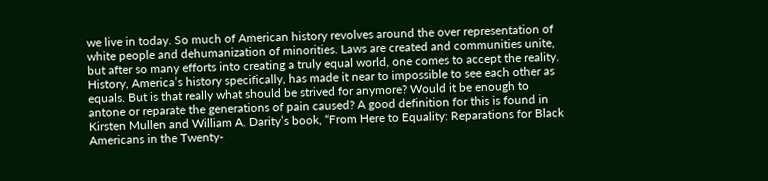we live in today. So much of American history revolves around the over representation of white people and dehumanization of minorities. Laws are created and communities unite, but after so many efforts into creating a truly equal world, one comes to accept the reality. History, America’s history specifically, has made it near to impossible to see each other as equals. But is that really what should be strived for anymore? Would it be enough to antone or reparate the generations of pain caused? A good definition for this is found in Kirsten Mullen and William A. Darity’s book, “From Here to Equality: Reparations for Black Americans in the Twenty-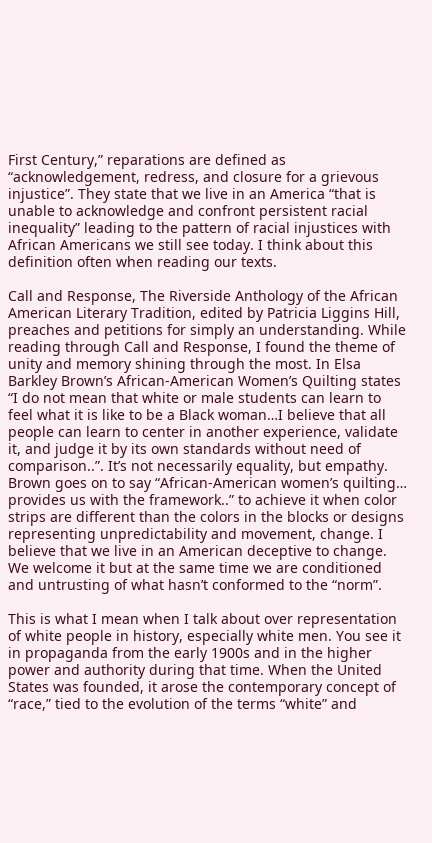First Century,” reparations are defined as “acknowledgement, redress, and closure for a grievous injustice”. They state that we live in an America “that is unable to acknowledge and confront persistent racial inequality” leading to the pattern of racial injustices with African Americans we still see today. I think about this definition often when reading our texts.

Call and Response, The Riverside Anthology of the African American Literary Tradition, edited by Patricia Liggins Hill, preaches and petitions for simply an understanding. While reading through Call and Response, I found the theme of unity and memory shining through the most. In Elsa Barkley Brown’s African-American Women’s Quilting states “I do not mean that white or male students can learn to feel what it is like to be a Black woman…I believe that all people can learn to center in another experience, validate it, and judge it by its own standards without need of comparison..”. It’s not necessarily equality, but empathy. Brown goes on to say “African-American women’s quilting… provides us with the framework..” to achieve it when color strips are different than the colors in the blocks or designs representing unpredictability and movement, change. I believe that we live in an American deceptive to change. We welcome it but at the same time we are conditioned and untrusting of what hasn’t conformed to the “norm”.

This is what I mean when I talk about over representation of white people in history, especially white men. You see it in propaganda from the early 1900s and in the higher power and authority during that time. When the United States was founded, it arose the contemporary concept of “race,” tied to the evolution of the terms “white” and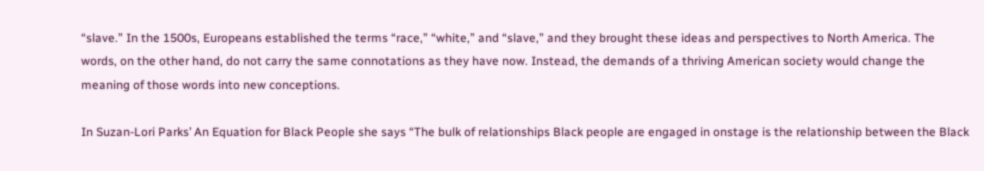“slave.” In the 1500s, Europeans established the terms “race,” “white,” and “slave,” and they brought these ideas and perspectives to North America. The words, on the other hand, do not carry the same connotations as they have now. Instead, the demands of a thriving American society would change the meaning of those words into new conceptions.

In Suzan-Lori Parks’ An Equation for Black People she says “The bulk of relationships Black people are engaged in onstage is the relationship between the Black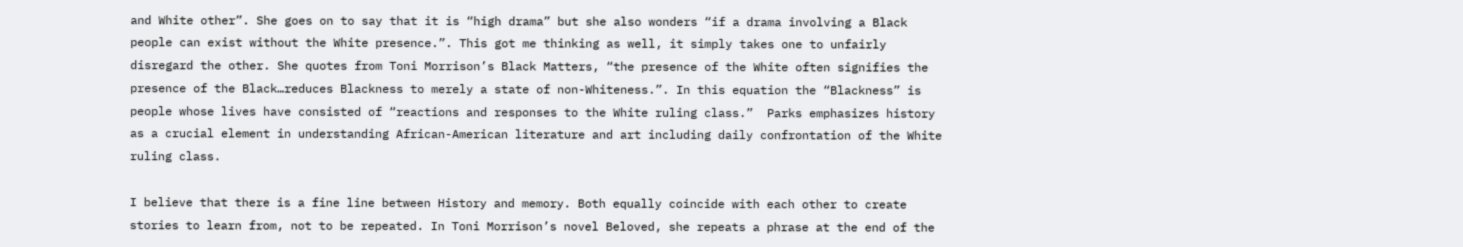and White other”. She goes on to say that it is “high drama” but she also wonders “if a drama involving a Black people can exist without the White presence.”. This got me thinking as well, it simply takes one to unfairly disregard the other. She quotes from Toni Morrison’s Black Matters, “the presence of the White often signifies the presence of the Black…reduces Blackness to merely a state of non-Whiteness.”. In this equation the “Blackness” is people whose lives have consisted of “reactions and responses to the White ruling class.”  Parks emphasizes history as a crucial element in understanding African-American literature and art including daily confrontation of the White ruling class.

I believe that there is a fine line between History and memory. Both equally coincide with each other to create stories to learn from, not to be repeated. In Toni Morrison’s novel Beloved, she repeats a phrase at the end of the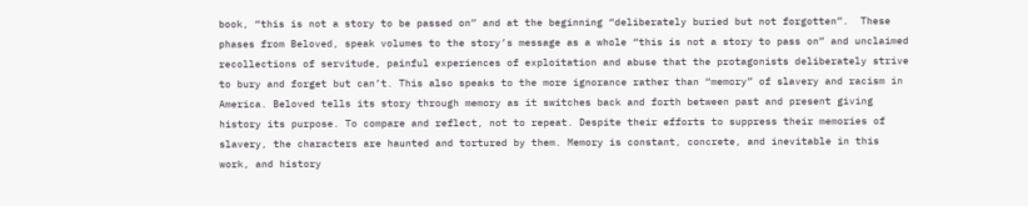book, “this is not a story to be passed on” and at the beginning “deliberately buried but not forgotten”.  These phases from Beloved, speak volumes to the story’s message as a whole “this is not a story to pass on” and unclaimed recollections of servitude, painful experiences of exploitation and abuse that the protagonists deliberately strive to bury and forget but can’t. This also speaks to the more ignorance rather than “memory” of slavery and racism in America. Beloved tells its story through memory as it switches back and forth between past and present giving history its purpose. To compare and reflect, not to repeat. Despite their efforts to suppress their memories of slavery, the characters are haunted and tortured by them. Memory is constant, concrete, and inevitable in this work, and history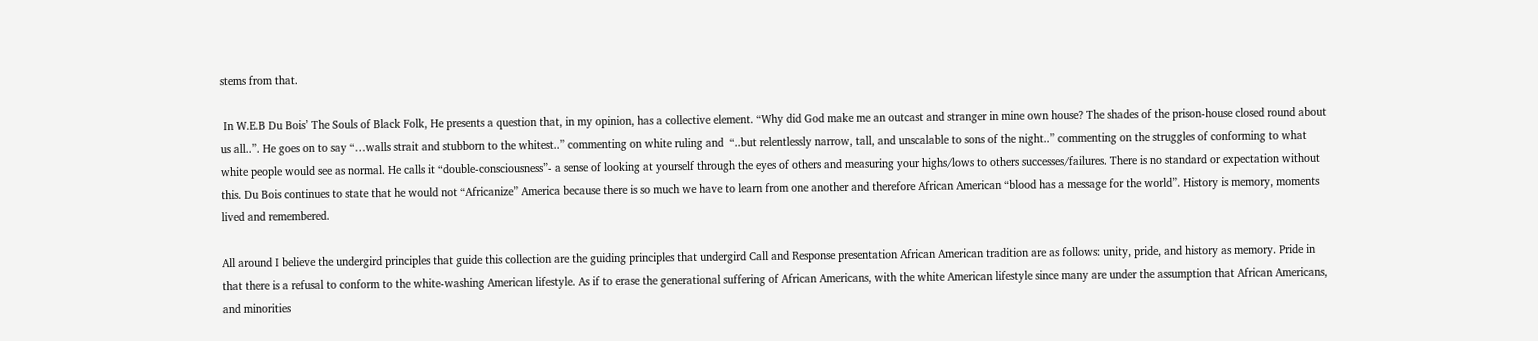stems from that.

 In W.E.B Du Bois’ The Souls of Black Folk, He presents a question that, in my opinion, has a collective element. “Why did God make me an outcast and stranger in mine own house? The shades of the prison-house closed round about us all..”. He goes on to say “…walls strait and stubborn to the whitest..” commenting on white ruling and  “..but relentlessly narrow, tall, and unscalable to sons of the night..” commenting on the struggles of conforming to what white people would see as normal. He calls it “double-consciousness”- a sense of looking at yourself through the eyes of others and measuring your highs/lows to others successes/failures. There is no standard or expectation without this. Du Bois continues to state that he would not “Africanize” America because there is so much we have to learn from one another and therefore African American “blood has a message for the world”. History is memory, moments lived and remembered.

All around I believe the undergird principles that guide this collection are the guiding principles that undergird Call and Response presentation African American tradition are as follows: unity, pride, and history as memory. Pride in that there is a refusal to conform to the white-washing American lifestyle. As if to erase the generational suffering of African Americans, with the white American lifestyle since many are under the assumption that African Americans, and minorities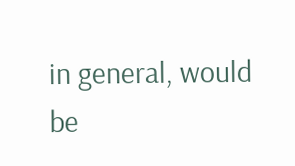in general, would be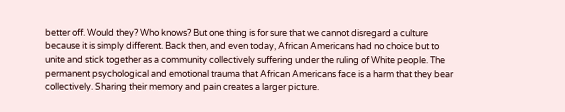better off. Would they? Who knows? But one thing is for sure that we cannot disregard a culture because it is simply different. Back then, and even today, African Americans had no choice but to unite and stick together as a community collectively suffering under the ruling of White people. The permanent psychological and emotional trauma that African Americans face is a harm that they bear collectively. Sharing their memory and pain creates a larger picture.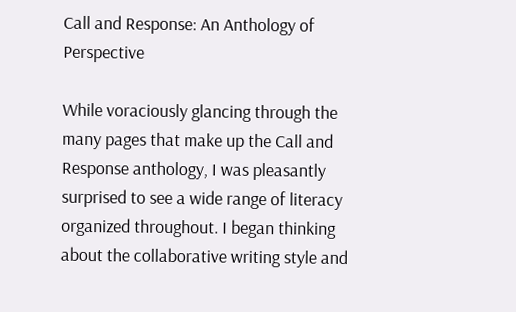Call and Response: An Anthology of Perspective

While voraciously glancing through the many pages that make up the Call and Response anthology, I was pleasantly surprised to see a wide range of literacy organized throughout. I began thinking about the collaborative writing style and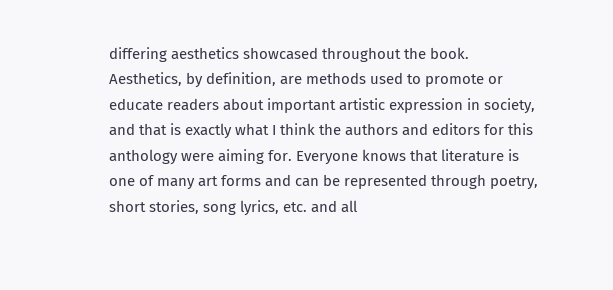differing aesthetics showcased throughout the book. Aesthetics, by definition, are methods used to promote or educate readers about important artistic expression in society, and that is exactly what I think the authors and editors for this anthology were aiming for. Everyone knows that literature is one of many art forms and can be represented through poetry, short stories, song lyrics, etc. and all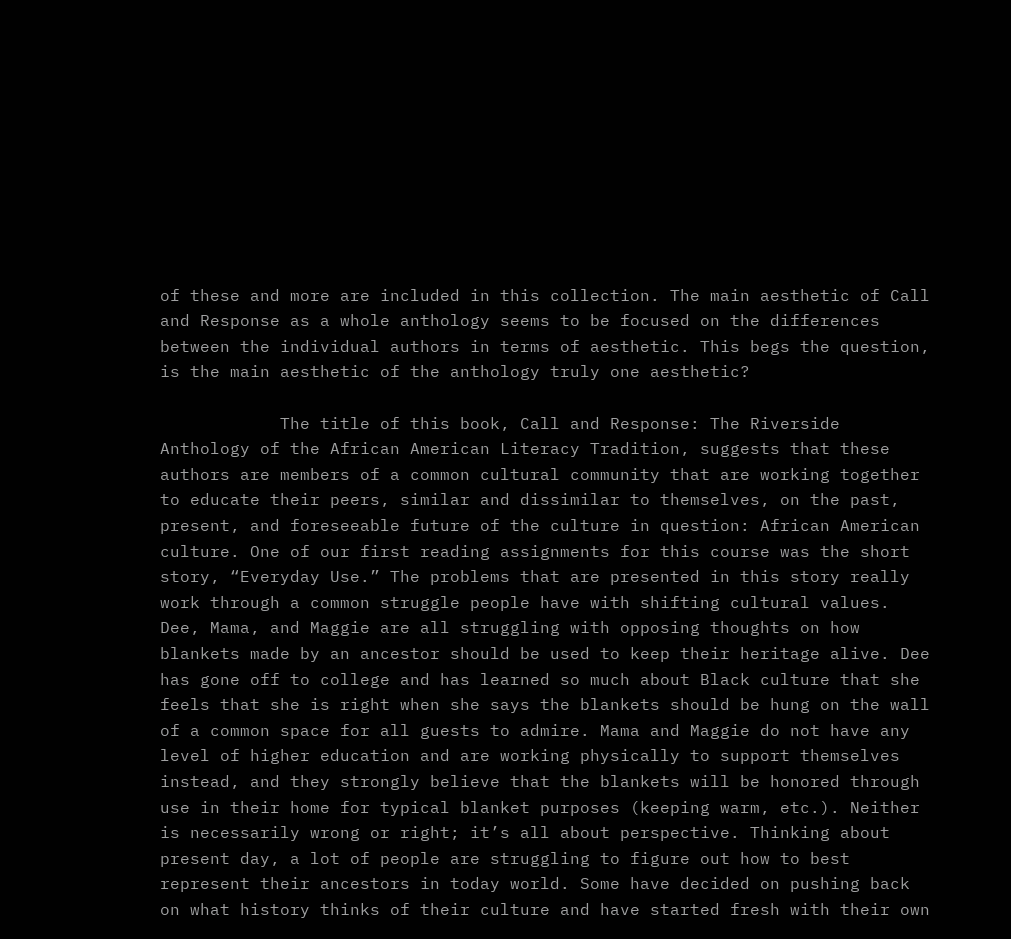of these and more are included in this collection. The main aesthetic of Call and Response as a whole anthology seems to be focused on the differences between the individual authors in terms of aesthetic. This begs the question, is the main aesthetic of the anthology truly one aesthetic?

            The title of this book, Call and Response: The Riverside Anthology of the African American Literacy Tradition, suggests that these authors are members of a common cultural community that are working together to educate their peers, similar and dissimilar to themselves, on the past, present, and foreseeable future of the culture in question: African American culture. One of our first reading assignments for this course was the short story, “Everyday Use.” The problems that are presented in this story really work through a common struggle people have with shifting cultural values. Dee, Mama, and Maggie are all struggling with opposing thoughts on how blankets made by an ancestor should be used to keep their heritage alive. Dee has gone off to college and has learned so much about Black culture that she feels that she is right when she says the blankets should be hung on the wall of a common space for all guests to admire. Mama and Maggie do not have any level of higher education and are working physically to support themselves instead, and they strongly believe that the blankets will be honored through use in their home for typical blanket purposes (keeping warm, etc.). Neither is necessarily wrong or right; it’s all about perspective. Thinking about present day, a lot of people are struggling to figure out how to best represent their ancestors in today world. Some have decided on pushing back on what history thinks of their culture and have started fresh with their own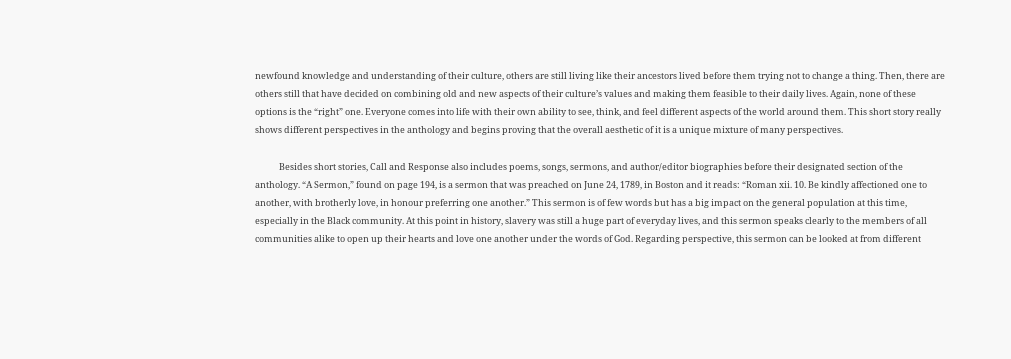newfound knowledge and understanding of their culture, others are still living like their ancestors lived before them trying not to change a thing. Then, there are others still that have decided on combining old and new aspects of their culture’s values and making them feasible to their daily lives. Again, none of these options is the “right” one. Everyone comes into life with their own ability to see, think, and feel different aspects of the world around them. This short story really shows different perspectives in the anthology and begins proving that the overall aesthetic of it is a unique mixture of many perspectives.

            Besides short stories, Call and Response also includes poems, songs, sermons, and author/editor biographies before their designated section of the anthology. “A Sermon,” found on page 194, is a sermon that was preached on June 24, 1789, in Boston and it reads: “Roman xii. 10. Be kindly affectioned one to another, with brotherly love, in honour preferring one another.” This sermon is of few words but has a big impact on the general population at this time, especially in the Black community. At this point in history, slavery was still a huge part of everyday lives, and this sermon speaks clearly to the members of all communities alike to open up their hearts and love one another under the words of God. Regarding perspective, this sermon can be looked at from different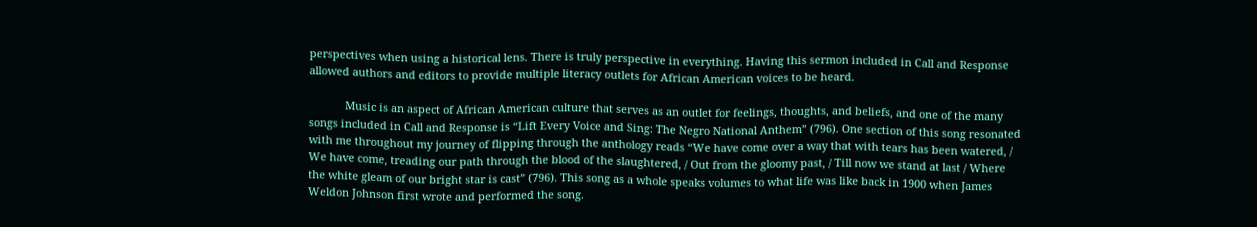perspectives when using a historical lens. There is truly perspective in everything. Having this sermon included in Call and Response allowed authors and editors to provide multiple literacy outlets for African American voices to be heard.

            Music is an aspect of African American culture that serves as an outlet for feelings, thoughts, and beliefs, and one of the many songs included in Call and Response is “Lift Every Voice and Sing: The Negro National Anthem” (796). One section of this song resonated with me throughout my journey of flipping through the anthology reads “We have come over a way that with tears has been watered, / We have come, treading our path through the blood of the slaughtered, / Out from the gloomy past, / Till now we stand at last / Where the white gleam of our bright star is cast” (796). This song as a whole speaks volumes to what life was like back in 1900 when James Weldon Johnson first wrote and performed the song.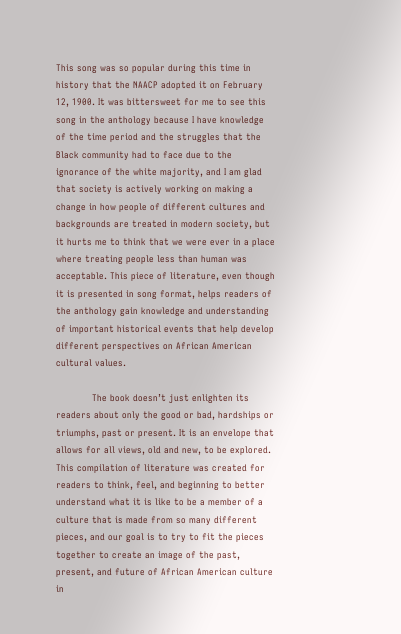This song was so popular during this time in history that the NAACP adopted it on February 12, 1900. It was bittersweet for me to see this song in the anthology because I have knowledge of the time period and the struggles that the Black community had to face due to the ignorance of the white majority, and I am glad that society is actively working on making a change in how people of different cultures and backgrounds are treated in modern society, but it hurts me to think that we were ever in a place where treating people less than human was acceptable. This piece of literature, even though it is presented in song format, helps readers of the anthology gain knowledge and understanding of important historical events that help develop different perspectives on African American cultural values.

            The book doesn’t just enlighten its readers about only the good or bad, hardships or triumphs, past or present. It is an envelope that allows for all views, old and new, to be explored. This compilation of literature was created for readers to think, feel, and beginning to better understand what it is like to be a member of a culture that is made from so many different pieces, and our goal is to try to fit the pieces together to create an image of the past, present, and future of African American culture in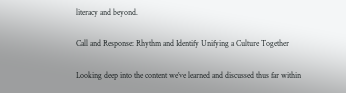literacy and beyond.

Call and Response: Rhythm and Identify Unifying a Culture Together

Looking deep into the content we’ve learned and discussed thus far within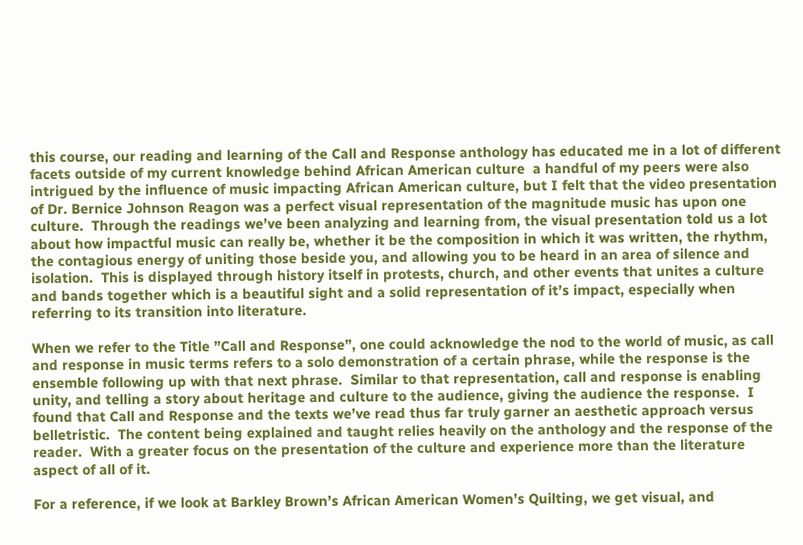this course, our reading and learning of the Call and Response anthology has educated me in a lot of different facets outside of my current knowledge behind African American culture  a handful of my peers were also intrigued by the influence of music impacting African American culture, but I felt that the video presentation of Dr. Bernice Johnson Reagon was a perfect visual representation of the magnitude music has upon one culture.  Through the readings we’ve been analyzing and learning from, the visual presentation told us a lot about how impactful music can really be, whether it be the composition in which it was written, the rhythm, the contagious energy of uniting those beside you, and allowing you to be heard in an area of silence and isolation.  This is displayed through history itself in protests, church, and other events that unites a culture and bands together which is a beautiful sight and a solid representation of it’s impact, especially when referring to its transition into literature.

When we refer to the Title ”Call and Response”, one could acknowledge the nod to the world of music, as call and response in music terms refers to a solo demonstration of a certain phrase, while the response is the ensemble following up with that next phrase.  Similar to that representation, call and response is enabling unity, and telling a story about heritage and culture to the audience, giving the audience the response.  I found that Call and Response and the texts we’ve read thus far truly garner an aesthetic approach versus belletristic.  The content being explained and taught relies heavily on the anthology and the response of the reader.  With a greater focus on the presentation of the culture and experience more than the literature aspect of all of it.

For a reference, if we look at Barkley Brown’s African American Women’s Quilting, we get visual, and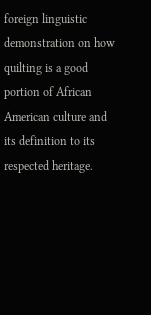foreign linguistic demonstration on how quilting is a good portion of African American culture and its definition to its respected heritage.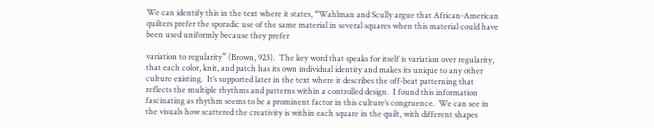We can identify this in the text where it states, “Wahlman and Scully argue that African-American quilters prefer the sporadic use of the same material in several squares when this material could have been used uniformly because they prefer

variation to regularity” (Brown, 923).  The key word that speaks for itself is variation over regularity, that each color, knit, and patch has its own individual identity and makes its unique to any other culture existing.  It’s supported later in the text where it describes the off-beat patterning that reflects the multiple rhythms and patterns within a controlled design.  I found this information  fascinating as rhythm seems to be a prominent factor in this culture’s congruence.  We can see in the visuals how scattered the creativity is within each square in the quilt, with different shapes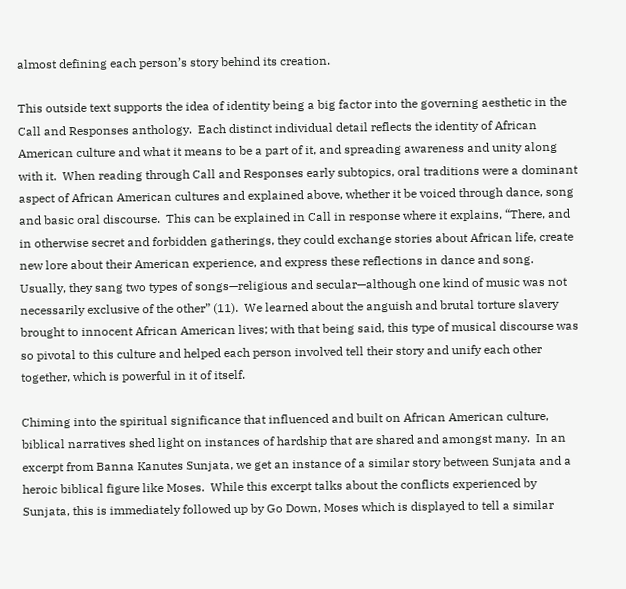almost defining each person’s story behind its creation.

This outside text supports the idea of identity being a big factor into the governing aesthetic in the Call and Responses anthology.  Each distinct individual detail reflects the identity of African American culture and what it means to be a part of it, and spreading awareness and unity along with it.  When reading through Call and Responses early subtopics, oral traditions were a dominant aspect of African American cultures and explained above, whether it be voiced through dance, song and basic oral discourse.  This can be explained in Call in response where it explains, “There, and in otherwise secret and forbidden gatherings, they could exchange stories about African life, create new lore about their American experience, and express these reflections in dance and song.  Usually, they sang two types of songs—religious and secular—although one kind of music was not necessarily exclusive of the other” (11).  We learned about the anguish and brutal torture slavery brought to innocent African American lives; with that being said, this type of musical discourse was so pivotal to this culture and helped each person involved tell their story and unify each other together, which is powerful in it of itself.

Chiming into the spiritual significance that influenced and built on African American culture, biblical narratives shed light on instances of hardship that are shared and amongst many.  In an excerpt from Banna Kanutes Sunjata, we get an instance of a similar story between Sunjata and a heroic biblical figure like Moses.  While this excerpt talks about the conflicts experienced by Sunjata, this is immediately followed up by Go Down, Moses which is displayed to tell a similar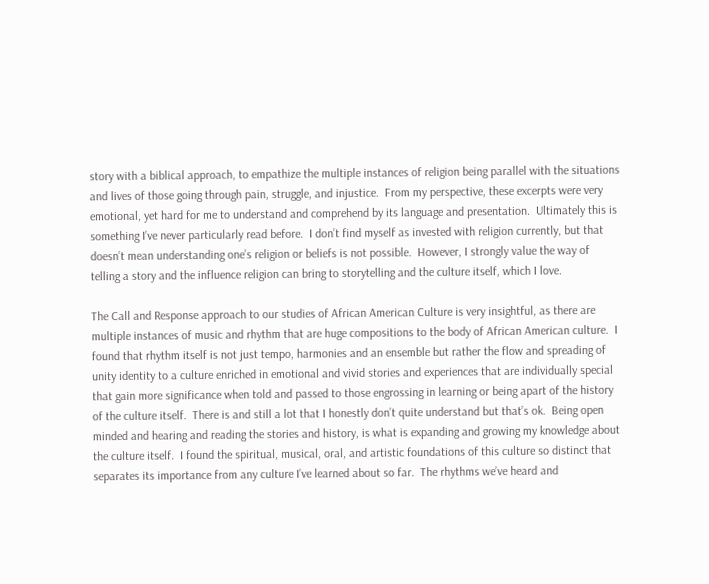story with a biblical approach, to empathize the multiple instances of religion being parallel with the situations and lives of those going through pain, struggle, and injustice.  From my perspective, these excerpts were very emotional, yet hard for me to understand and comprehend by its language and presentation.  Ultimately this is something I’ve never particularly read before.  I don’t find myself as invested with religion currently, but that doesn’t mean understanding one’s religion or beliefs is not possible.  However, I strongly value the way of telling a story and the influence religion can bring to storytelling and the culture itself, which I love.

The Call and Response approach to our studies of African American Culture is very insightful, as there are multiple instances of music and rhythm that are huge compositions to the body of African American culture.  I found that rhythm itself is not just tempo, harmonies and an ensemble but rather the flow and spreading of unity identity to a culture enriched in emotional and vivid stories and experiences that are individually special that gain more significance when told and passed to those engrossing in learning or being apart of the history of the culture itself.  There is and still a lot that I honestly don’t quite understand but that’s ok.  Being open minded and hearing and reading the stories and history, is what is expanding and growing my knowledge about the culture itself.  I found the spiritual, musical, oral, and artistic foundations of this culture so distinct that separates its importance from any culture I’ve learned about so far.  The rhythms we’ve heard and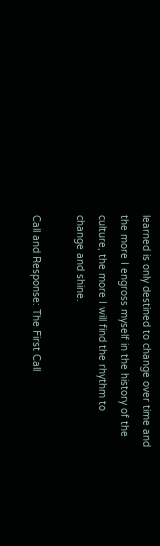learned is only destined to change over time and the more I engross myself in the history of the culture, the more I will find the rhythm to change and shine.

Call and Response: The First Call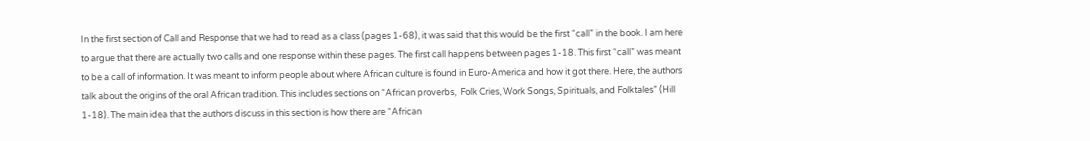In the first section of Call and Response that we had to read as a class (pages 1-68), it was said that this would be the first “call” in the book. I am here to argue that there are actually two calls and one response within these pages. The first call happens between pages 1-18. This first “call” was meant to be a call of information. It was meant to inform people about where African culture is found in Euro-America and how it got there. Here, the authors talk about the origins of the oral African tradition. This includes sections on “African proverbs,  Folk Cries, Work Songs, Spirituals, and Folktales” (Hill 1-18). The main idea that the authors discuss in this section is how there are “African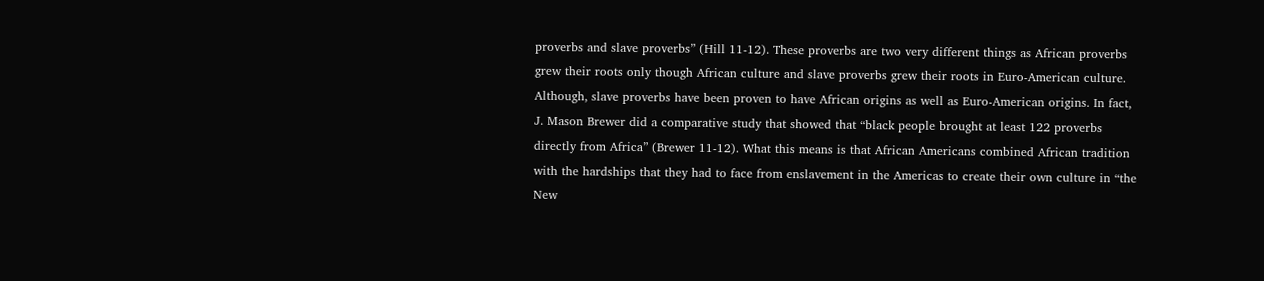proverbs and slave proverbs” (Hill 11-12). These proverbs are two very different things as African proverbs grew their roots only though African culture and slave proverbs grew their roots in Euro-American culture. Although, slave proverbs have been proven to have African origins as well as Euro-American origins. In fact, J. Mason Brewer did a comparative study that showed that “black people brought at least 122 proverbs directly from Africa” (Brewer 11-12). What this means is that African Americans combined African tradition with the hardships that they had to face from enslavement in the Americas to create their own culture in “the New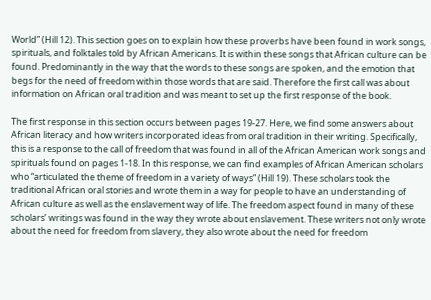World” (Hill 12). This section goes on to explain how these proverbs have been found in work songs, spirituals, and folktales told by African Americans. It is within these songs that African culture can be found. Predominantly in the way that the words to these songs are spoken, and the emotion that begs for the need of freedom within those words that are said. Therefore the first call was about information on African oral tradition and was meant to set up the first response of the book.

The first response in this section occurs between pages 19-27. Here, we find some answers about African literacy and how writers incorporated ideas from oral tradition in their writing. Specifically, this is a response to the call of freedom that was found in all of the African American work songs and spirituals found on pages 1-18. In this response, we can find examples of African American scholars who “articulated the theme of freedom in a variety of ways” (Hill 19). These scholars took the traditional African oral stories and wrote them in a way for people to have an understanding of African culture as well as the enslavement way of life. The freedom aspect found in many of these scholars’ writings was found in the way they wrote about enslavement. These writers not only wrote about the need for freedom from slavery, they also wrote about the need for freedom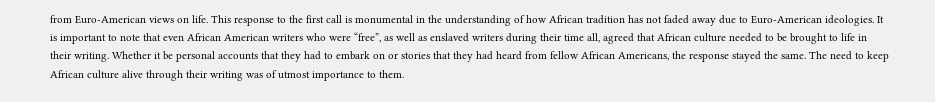from Euro-American views on life. This response to the first call is monumental in the understanding of how African tradition has not faded away due to Euro-American ideologies. It is important to note that even African American writers who were “free”, as well as enslaved writers during their time all, agreed that African culture needed to be brought to life in their writing. Whether it be personal accounts that they had to embark on or stories that they had heard from fellow African Americans, the response stayed the same. The need to keep African culture alive through their writing was of utmost importance to them.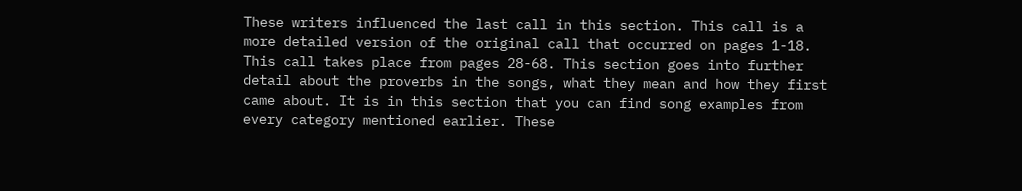These writers influenced the last call in this section. This call is a more detailed version of the original call that occurred on pages 1-18. This call takes place from pages 28-68. This section goes into further detail about the proverbs in the songs, what they mean and how they first came about. It is in this section that you can find song examples from every category mentioned earlier. These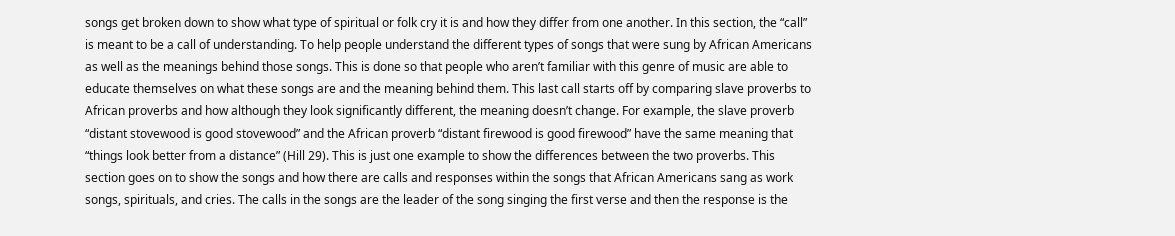songs get broken down to show what type of spiritual or folk cry it is and how they differ from one another. In this section, the “call” is meant to be a call of understanding. To help people understand the different types of songs that were sung by African Americans as well as the meanings behind those songs. This is done so that people who aren’t familiar with this genre of music are able to educate themselves on what these songs are and the meaning behind them. This last call starts off by comparing slave proverbs to African proverbs and how although they look significantly different, the meaning doesn’t change. For example, the slave proverb “distant stovewood is good stovewood” and the African proverb “distant firewood is good firewood” have the same meaning that “things look better from a distance” (Hill 29). This is just one example to show the differences between the two proverbs. This section goes on to show the songs and how there are calls and responses within the songs that African Americans sang as work songs, spirituals, and cries. The calls in the songs are the leader of the song singing the first verse and then the response is the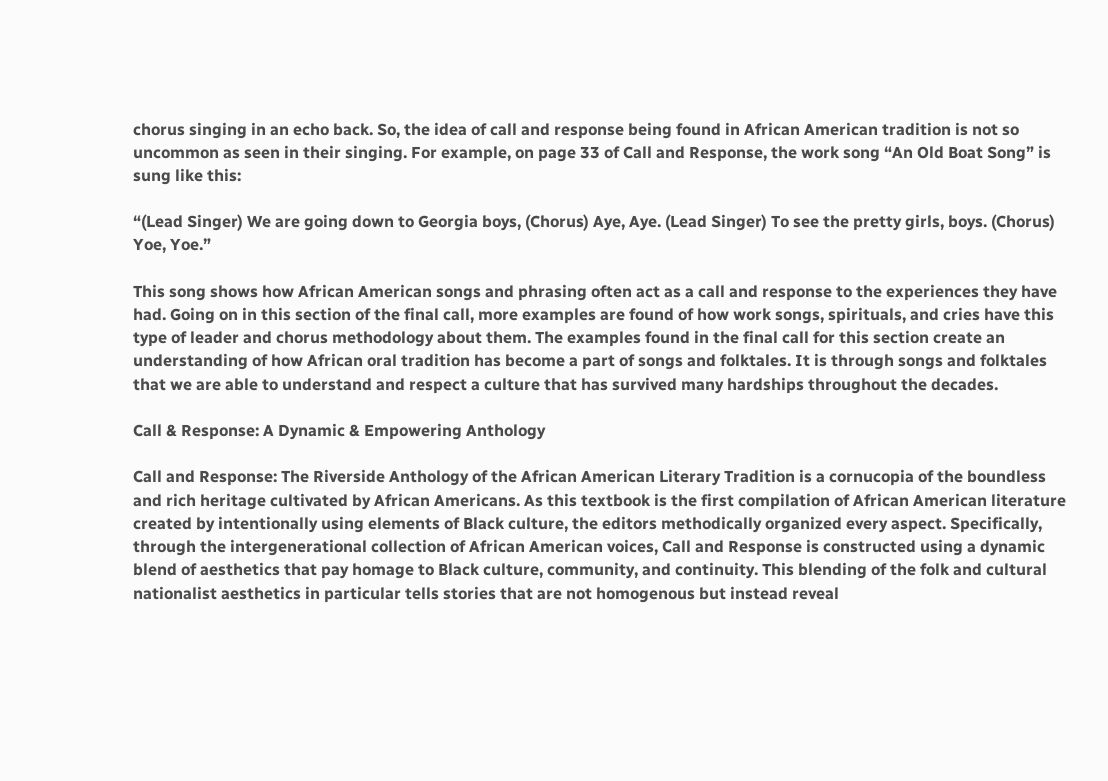chorus singing in an echo back. So, the idea of call and response being found in African American tradition is not so uncommon as seen in their singing. For example, on page 33 of Call and Response, the work song “An Old Boat Song” is sung like this:

“(Lead Singer) We are going down to Georgia boys, (Chorus) Aye, Aye. (Lead Singer) To see the pretty girls, boys. (Chorus) Yoe, Yoe.”

This song shows how African American songs and phrasing often act as a call and response to the experiences they have had. Going on in this section of the final call, more examples are found of how work songs, spirituals, and cries have this type of leader and chorus methodology about them. The examples found in the final call for this section create an understanding of how African oral tradition has become a part of songs and folktales. It is through songs and folktales that we are able to understand and respect a culture that has survived many hardships throughout the decades.

Call & Response: A Dynamic & Empowering Anthology

Call and Response: The Riverside Anthology of the African American Literary Tradition is a cornucopia of the boundless and rich heritage cultivated by African Americans. As this textbook is the first compilation of African American literature created by intentionally using elements of Black culture, the editors methodically organized every aspect. Specifically, through the intergenerational collection of African American voices, Call and Response is constructed using a dynamic blend of aesthetics that pay homage to Black culture, community, and continuity. This blending of the folk and cultural nationalist aesthetics in particular tells stories that are not homogenous but instead reveal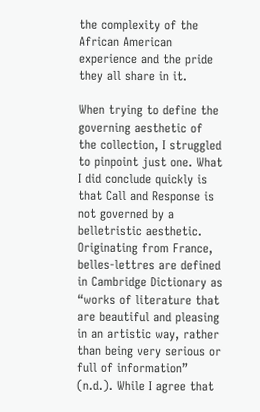the complexity of the African American experience and the pride they all share in it.

When trying to define the governing aesthetic of the collection, I struggled to pinpoint just one. What I did conclude quickly is that Call and Response is not governed by a belletristic aesthetic. Originating from France, belles-lettres are defined in Cambridge Dictionary as “works of literature that are beautiful and pleasing in an artistic way, rather than being very serious or full of information” (n.d.). While I agree that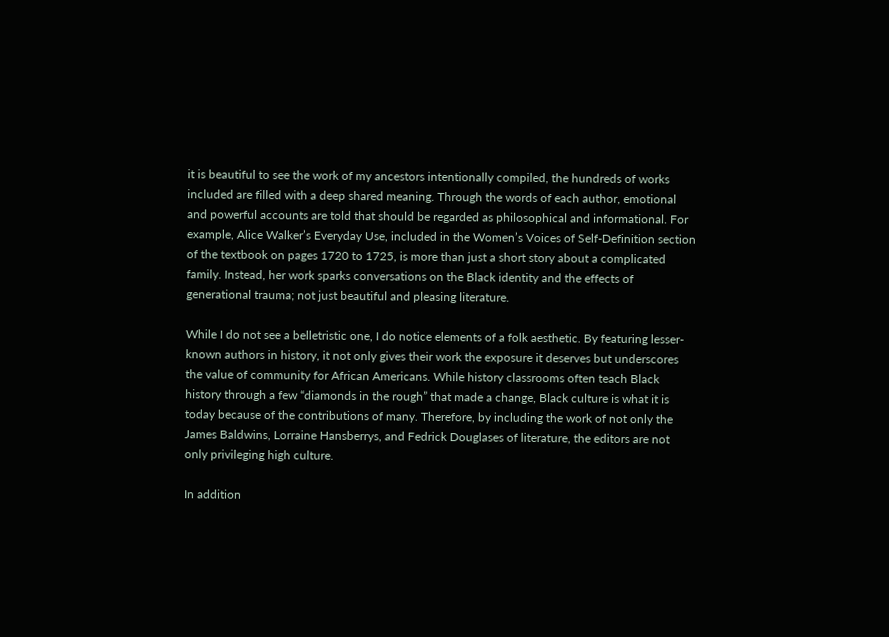it is beautiful to see the work of my ancestors intentionally compiled, the hundreds of works included are filled with a deep shared meaning. Through the words of each author, emotional and powerful accounts are told that should be regarded as philosophical and informational. For example, Alice Walker’s Everyday Use, included in the Women’s Voices of Self-Definition section of the textbook on pages 1720 to 1725, is more than just a short story about a complicated family. Instead, her work sparks conversations on the Black identity and the effects of generational trauma; not just beautiful and pleasing literature.

While I do not see a belletristic one, I do notice elements of a folk aesthetic. By featuring lesser-known authors in history, it not only gives their work the exposure it deserves but underscores the value of community for African Americans. While history classrooms often teach Black history through a few “diamonds in the rough” that made a change, Black culture is what it is today because of the contributions of many. Therefore, by including the work of not only the James Baldwins, Lorraine Hansberrys, and Fedrick Douglases of literature, the editors are not only privileging high culture.

In addition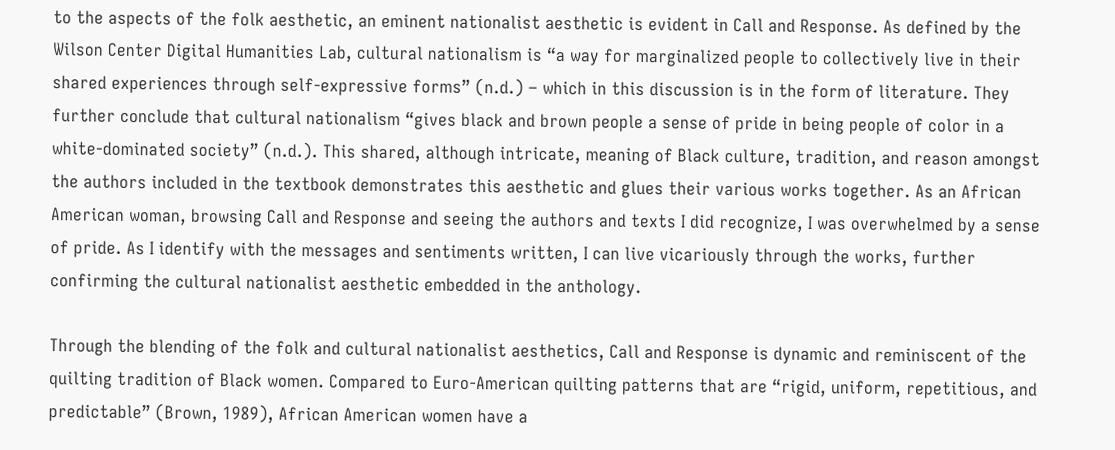to the aspects of the folk aesthetic, an eminent nationalist aesthetic is evident in Call and Response. As defined by the Wilson Center Digital Humanities Lab, cultural nationalism is “a way for marginalized people to collectively live in their shared experiences through self-expressive forms” (n.d.) – which in this discussion is in the form of literature. They further conclude that cultural nationalism “gives black and brown people a sense of pride in being people of color in a white-dominated society” (n.d.). This shared, although intricate, meaning of Black culture, tradition, and reason amongst the authors included in the textbook demonstrates this aesthetic and glues their various works together. As an African American woman, browsing Call and Response and seeing the authors and texts I did recognize, I was overwhelmed by a sense of pride. As I identify with the messages and sentiments written, I can live vicariously through the works, further confirming the cultural nationalist aesthetic embedded in the anthology.

Through the blending of the folk and cultural nationalist aesthetics, Call and Response is dynamic and reminiscent of the quilting tradition of Black women. Compared to Euro-American quilting patterns that are “rigid, uniform, repetitious, and predictable” (Brown, 1989), African American women have a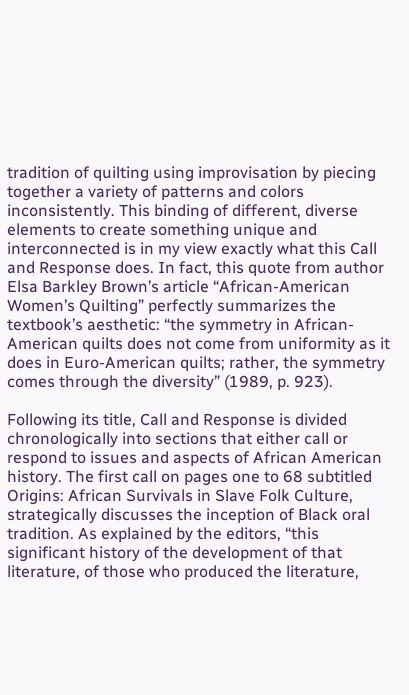tradition of quilting using improvisation by piecing together a variety of patterns and colors inconsistently. This binding of different, diverse elements to create something unique and interconnected is in my view exactly what this Call and Response does. In fact, this quote from author Elsa Barkley Brown’s article “African-American Women’s Quilting” perfectly summarizes the textbook’s aesthetic: “the symmetry in African-American quilts does not come from uniformity as it does in Euro-American quilts; rather, the symmetry comes through the diversity” (1989, p. 923).

Following its title, Call and Response is divided chronologically into sections that either call or respond to issues and aspects of African American history. The first call on pages one to 68 subtitled Origins: African Survivals in Slave Folk Culture, strategically discusses the inception of Black oral tradition. As explained by the editors, “this significant history of the development of that literature, of those who produced the literature,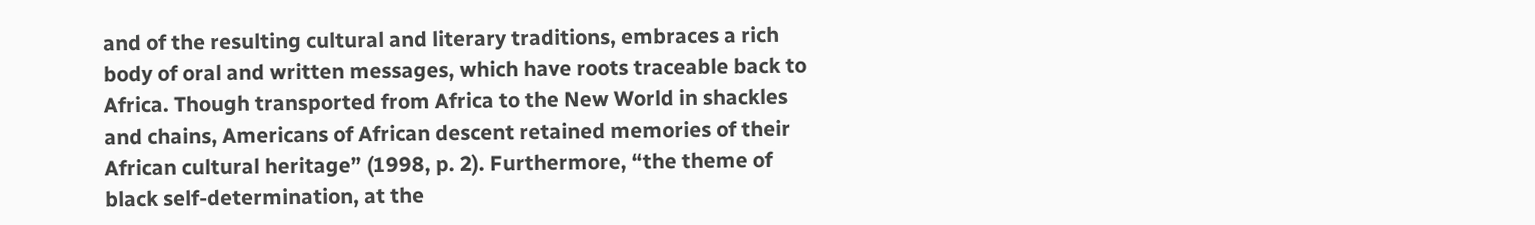and of the resulting cultural and literary traditions, embraces a rich body of oral and written messages, which have roots traceable back to Africa. Though transported from Africa to the New World in shackles and chains, Americans of African descent retained memories of their African cultural heritage” (1998, p. 2). Furthermore, “the theme of black self-determination, at the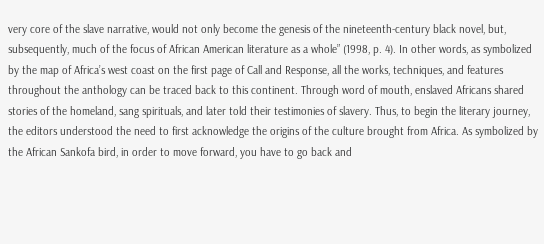very core of the slave narrative, would not only become the genesis of the nineteenth-century black novel, but, subsequently, much of the focus of African American literature as a whole” (1998, p. 4). In other words, as symbolized by the map of Africa’s west coast on the first page of Call and Response, all the works, techniques, and features throughout the anthology can be traced back to this continent. Through word of mouth, enslaved Africans shared stories of the homeland, sang spirituals, and later told their testimonies of slavery. Thus, to begin the literary journey, the editors understood the need to first acknowledge the origins of the culture brought from Africa. As symbolized by the African Sankofa bird, in order to move forward, you have to go back and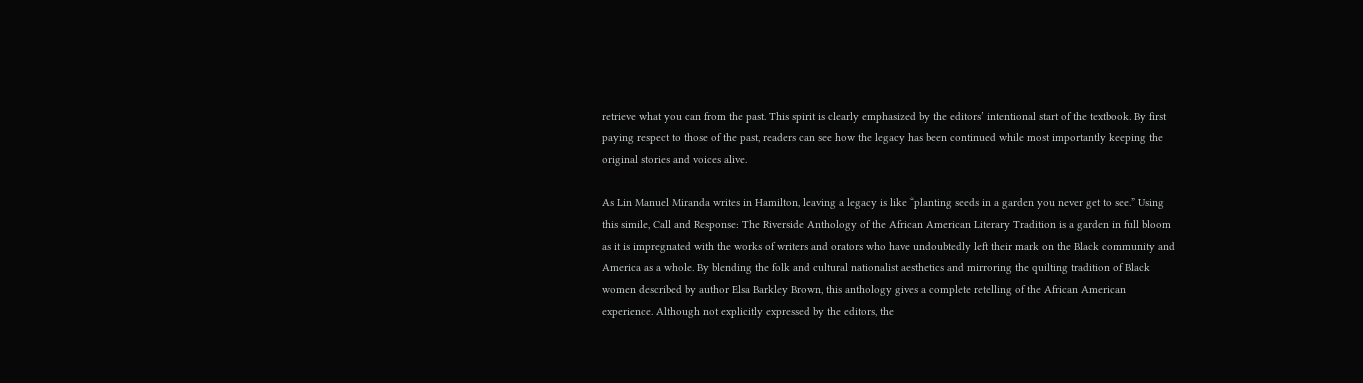retrieve what you can from the past. This spirit is clearly emphasized by the editors’ intentional start of the textbook. By first paying respect to those of the past, readers can see how the legacy has been continued while most importantly keeping the original stories and voices alive.

As Lin Manuel Miranda writes in Hamilton, leaving a legacy is like “planting seeds in a garden you never get to see.” Using this simile, Call and Response: The Riverside Anthology of the African American Literary Tradition is a garden in full bloom as it is impregnated with the works of writers and orators who have undoubtedly left their mark on the Black community and America as a whole. By blending the folk and cultural nationalist aesthetics and mirroring the quilting tradition of Black women described by author Elsa Barkley Brown, this anthology gives a complete retelling of the African American experience. Although not explicitly expressed by the editors, the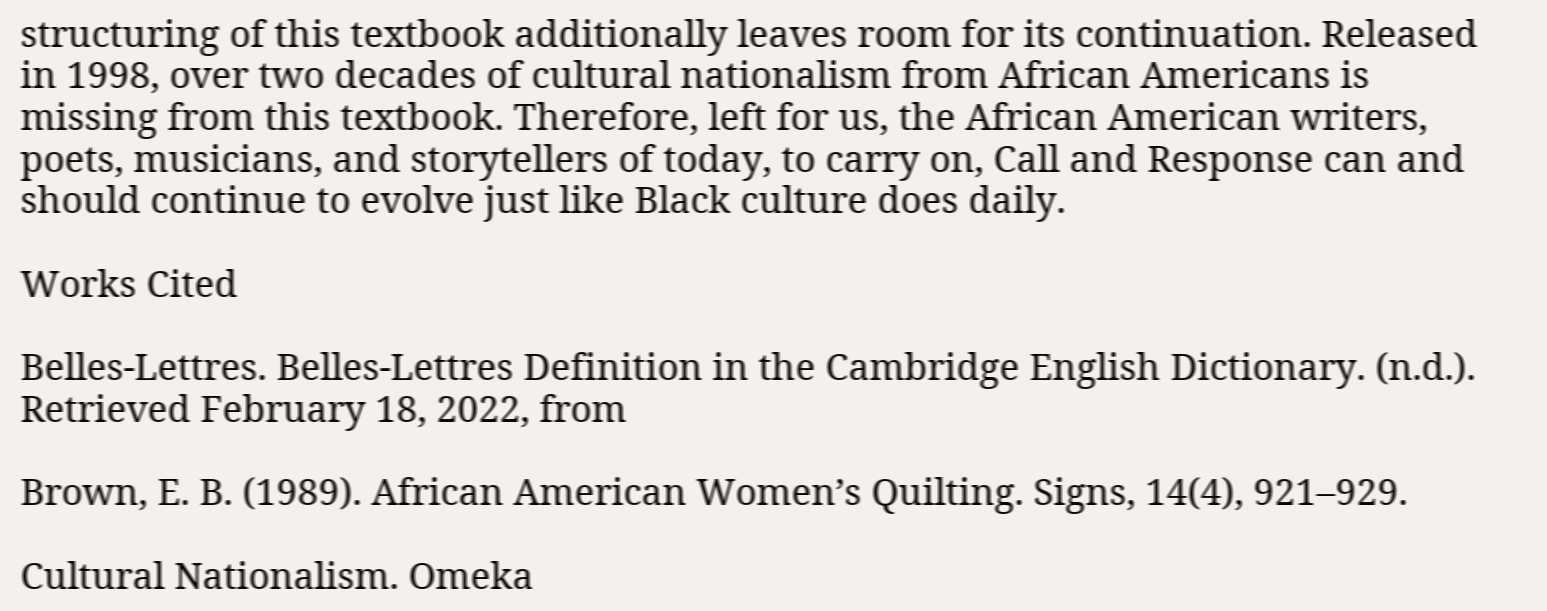structuring of this textbook additionally leaves room for its continuation. Released in 1998, over two decades of cultural nationalism from African Americans is missing from this textbook. Therefore, left for us, the African American writers, poets, musicians, and storytellers of today, to carry on, Call and Response can and should continue to evolve just like Black culture does daily.

Works Cited

Belles-Lettres. Belles-Lettres Definition in the Cambridge English Dictionary. (n.d.). Retrieved February 18, 2022, from

Brown, E. B. (1989). African American Women’s Quilting. Signs, 14(4), 921–929.

Cultural Nationalism. Omeka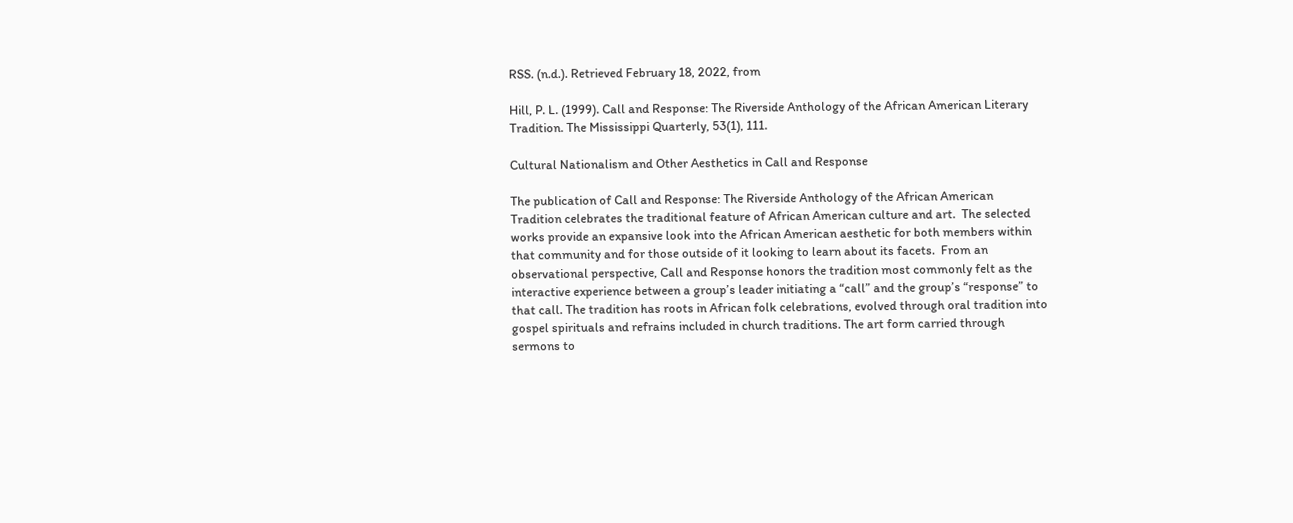RSS. (n.d.). Retrieved February 18, 2022, from

Hill, P. L. (1999). Call and Response: The Riverside Anthology of the African American Literary Tradition. The Mississippi Quarterly, 53(1), 111.

Cultural Nationalism and Other Aesthetics in Call and Response

The publication of Call and Response: The Riverside Anthology of the African American Tradition celebrates the traditional feature of African American culture and art.  The selected works provide an expansive look into the African American aesthetic for both members within that community and for those outside of it looking to learn about its facets.  From an observational perspective, Call and Response honors the tradition most commonly felt as the interactive experience between a group’s leader initiating a “call” and the group’s “response” to that call. The tradition has roots in African folk celebrations, evolved through oral tradition into gospel spirituals and refrains included in church traditions. The art form carried through sermons to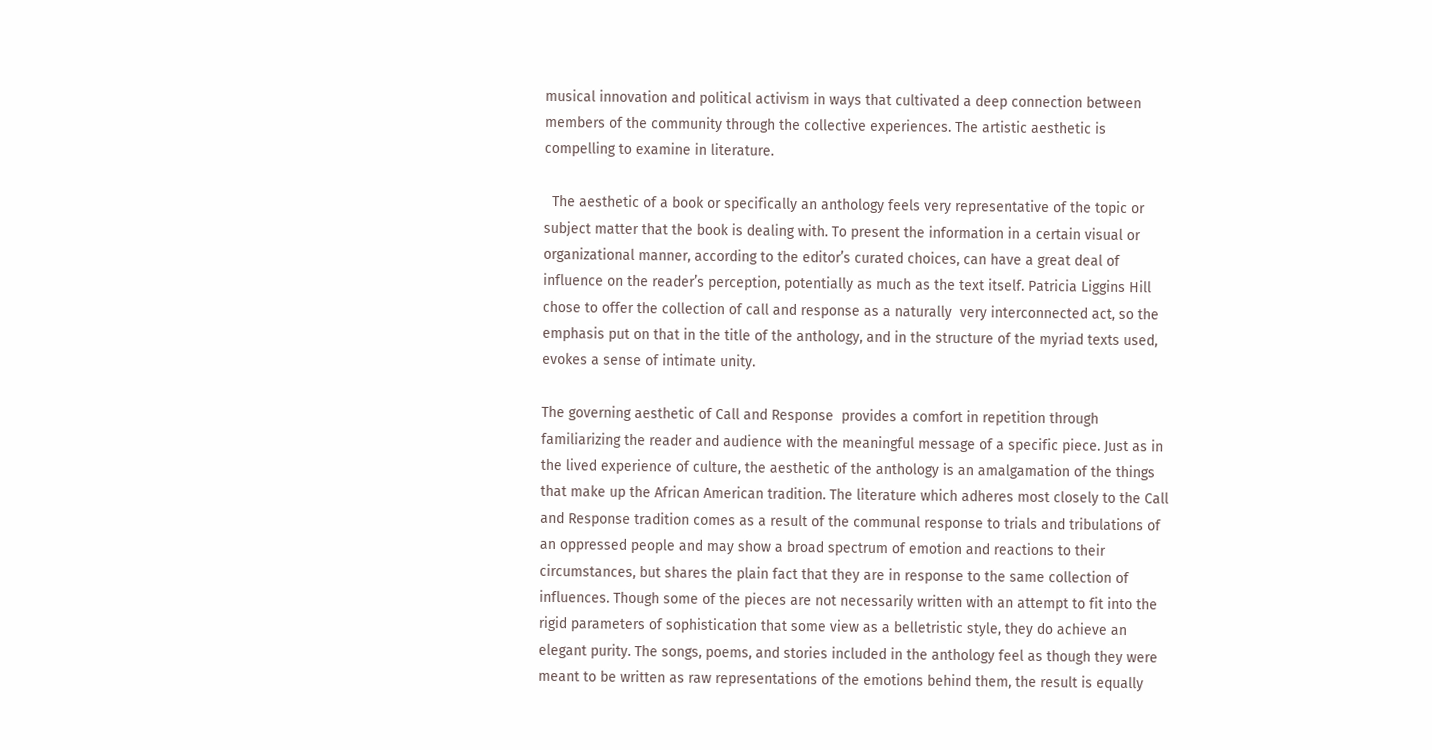musical innovation and political activism in ways that cultivated a deep connection between members of the community through the collective experiences. The artistic aesthetic is compelling to examine in literature.

  The aesthetic of a book or specifically an anthology feels very representative of the topic or subject matter that the book is dealing with. To present the information in a certain visual or organizational manner, according to the editor’s curated choices, can have a great deal of influence on the reader’s perception, potentially as much as the text itself. Patricia Liggins Hill chose to offer the collection of call and response as a naturally  very interconnected act, so the emphasis put on that in the title of the anthology, and in the structure of the myriad texts used, evokes a sense of intimate unity.

The governing aesthetic of Call and Response  provides a comfort in repetition through familiarizing the reader and audience with the meaningful message of a specific piece. Just as in the lived experience of culture, the aesthetic of the anthology is an amalgamation of the things that make up the African American tradition. The literature which adheres most closely to the Call and Response tradition comes as a result of the communal response to trials and tribulations of an oppressed people and may show a broad spectrum of emotion and reactions to their circumstances, but shares the plain fact that they are in response to the same collection of influences. Though some of the pieces are not necessarily written with an attempt to fit into the rigid parameters of sophistication that some view as a belletristic style, they do achieve an elegant purity. The songs, poems, and stories included in the anthology feel as though they were meant to be written as raw representations of the emotions behind them, the result is equally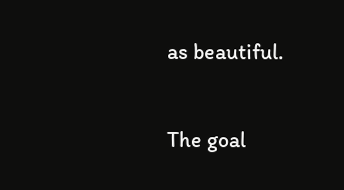as beautiful.

The goal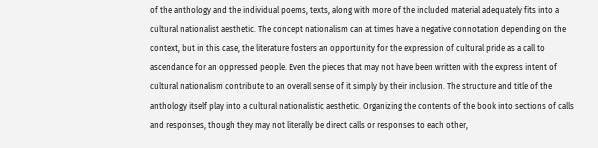of the anthology and the individual poems, texts, along with more of the included material adequately fits into a cultural nationalist aesthetic. The concept nationalism can at times have a negative connotation depending on the context, but in this case, the literature fosters an opportunity for the expression of cultural pride as a call to ascendance for an oppressed people. Even the pieces that may not have been written with the express intent of cultural nationalism contribute to an overall sense of it simply by their inclusion. The structure and title of the anthology itself play into a cultural nationalistic aesthetic. Organizing the contents of the book into sections of calls and responses, though they may not literally be direct calls or responses to each other,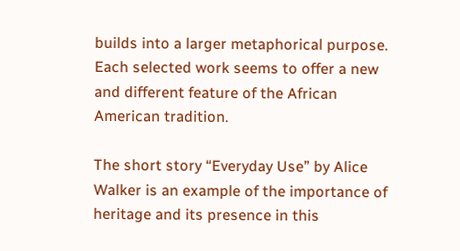builds into a larger metaphorical purpose. Each selected work seems to offer a new and different feature of the African American tradition.

The short story “Everyday Use” by Alice Walker is an example of the importance of heritage and its presence in this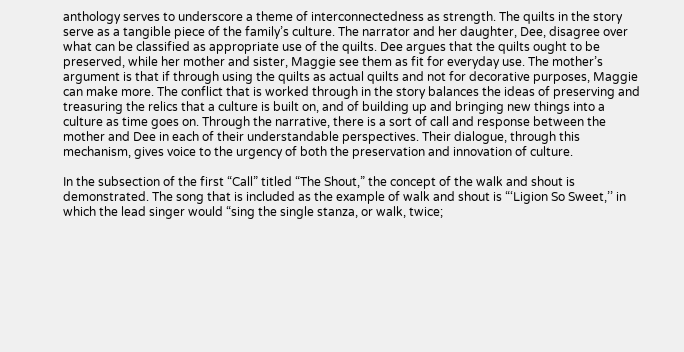anthology serves to underscore a theme of interconnectedness as strength. The quilts in the story serve as a tangible piece of the family’s culture. The narrator and her daughter, Dee, disagree over what can be classified as appropriate use of the quilts. Dee argues that the quilts ought to be preserved, while her mother and sister, Maggie see them as fit for everyday use. The mother’s argument is that if through using the quilts as actual quilts and not for decorative purposes, Maggie can make more. The conflict that is worked through in the story balances the ideas of preserving and treasuring the relics that a culture is built on, and of building up and bringing new things into a culture as time goes on. Through the narrative, there is a sort of call and response between the mother and Dee in each of their understandable perspectives. Their dialogue, through this mechanism, gives voice to the urgency of both the preservation and innovation of culture.

In the subsection of the first “Call” titled “The Shout,” the concept of the walk and shout is demonstrated. The song that is included as the example of walk and shout is “‘Ligion So Sweet,’’ in which the lead singer would “sing the single stanza, or walk, twice;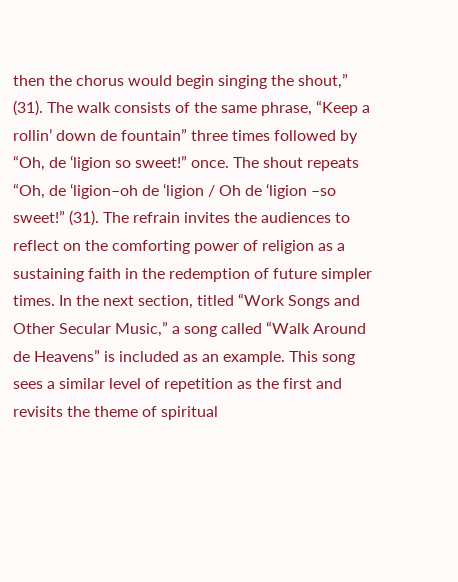then the chorus would begin singing the shout,” (31). The walk consists of the same phrase, “Keep a rollin’ down de fountain” three times followed by “Oh, de ‘ligion so sweet!” once. The shout repeats “Oh, de ‘ligion–oh de ‘ligion / Oh de ‘ligion –so sweet!” (31). The refrain invites the audiences to reflect on the comforting power of religion as a sustaining faith in the redemption of future simpler times. In the next section, titled “Work Songs and Other Secular Music,” a song called “Walk Around de Heavens” is included as an example. This song sees a similar level of repetition as the first and revisits the theme of spiritual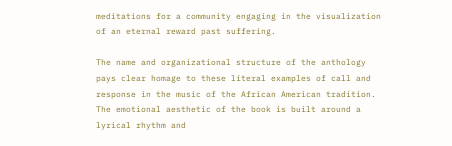meditations for a community engaging in the visualization of an eternal reward past suffering.

The name and organizational structure of the anthology pays clear homage to these literal examples of call and response in the music of the African American tradition. The emotional aesthetic of the book is built around a lyrical rhythm and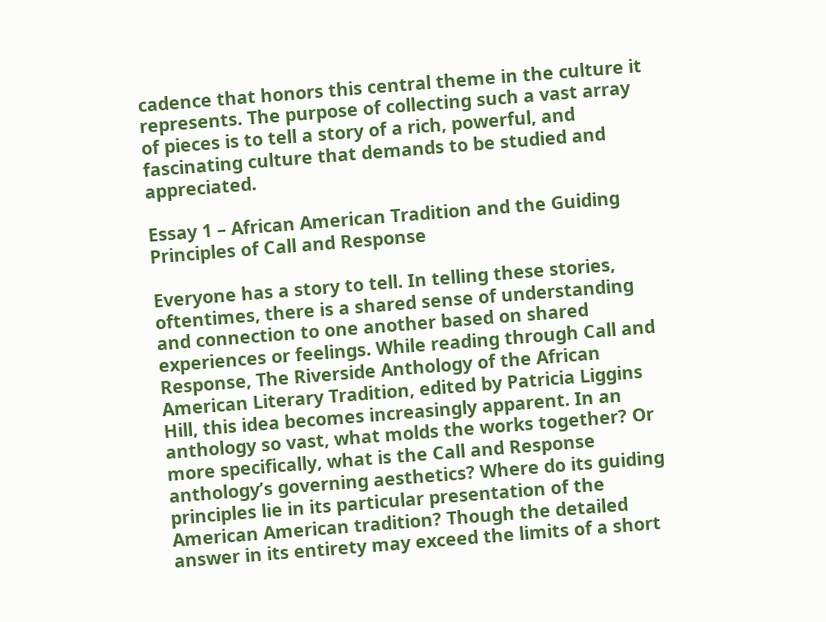cadence that honors this central theme in the culture it represents. The purpose of collecting such a vast array of pieces is to tell a story of a rich, powerful, and fascinating culture that demands to be studied and appreciated.

Essay 1 – African American Tradition and the Guiding Principles of Call and Response

Everyone has a story to tell. In telling these stories, oftentimes, there is a shared sense of understanding and connection to one another based on shared experiences or feelings. While reading through Call and Response, The Riverside Anthology of the African American Literary Tradition, edited by Patricia Liggins Hill, this idea becomes increasingly apparent. In an anthology so vast, what molds the works together? Or more specifically, what is the Call and Response anthology’s governing aesthetics? Where do its guiding principles lie in its particular presentation of the American American tradition? Though the detailed answer in its entirety may exceed the limits of a short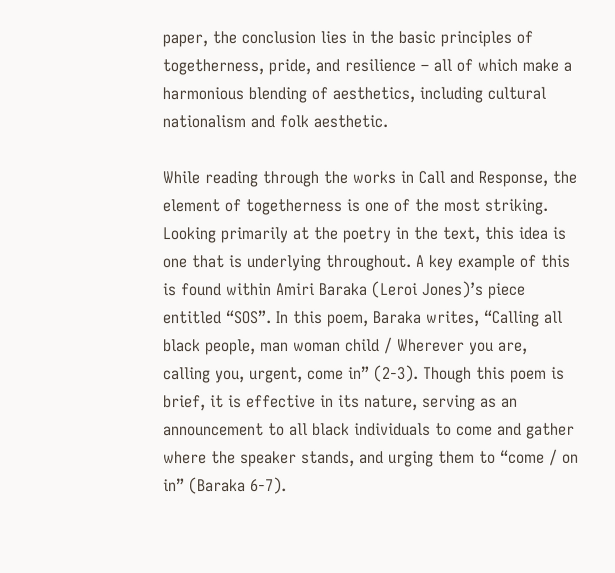paper, the conclusion lies in the basic principles of togetherness, pride, and resilience – all of which make a harmonious blending of aesthetics, including cultural nationalism and folk aesthetic.

While reading through the works in Call and Response, the element of togetherness is one of the most striking. Looking primarily at the poetry in the text, this idea is one that is underlying throughout. A key example of this is found within Amiri Baraka (Leroi Jones)’s piece entitled “SOS”. In this poem, Baraka writes, “Calling all black people, man woman child / Wherever you are, calling you, urgent, come in” (2-3). Though this poem is brief, it is effective in its nature, serving as an announcement to all black individuals to come and gather where the speaker stands, and urging them to “come / on in” (Baraka 6-7).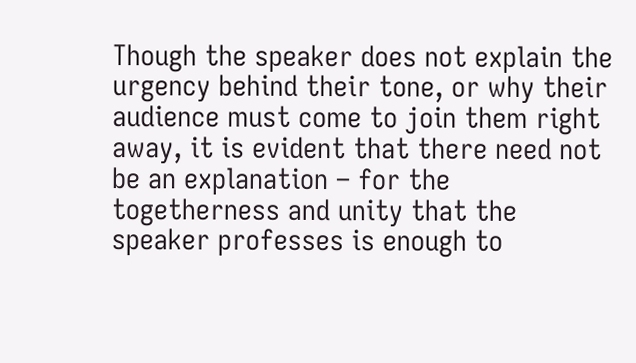Though the speaker does not explain the urgency behind their tone, or why their audience must come to join them right away, it is evident that there need not be an explanation – for the togetherness and unity that the speaker professes is enough to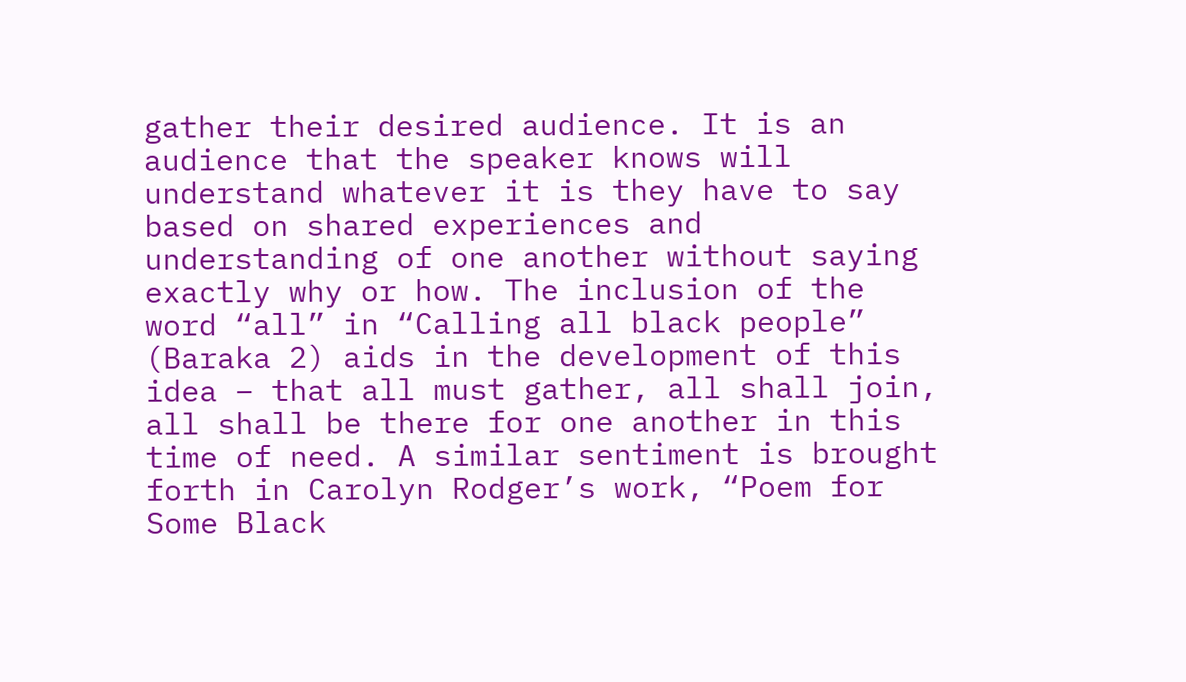gather their desired audience. It is an audience that the speaker knows will understand whatever it is they have to say based on shared experiences and understanding of one another without saying exactly why or how. The inclusion of the word “all” in “Calling all black people” (Baraka 2) aids in the development of this idea – that all must gather, all shall join, all shall be there for one another in this time of need. A similar sentiment is brought forth in Carolyn Rodger’s work, “Poem for Some Black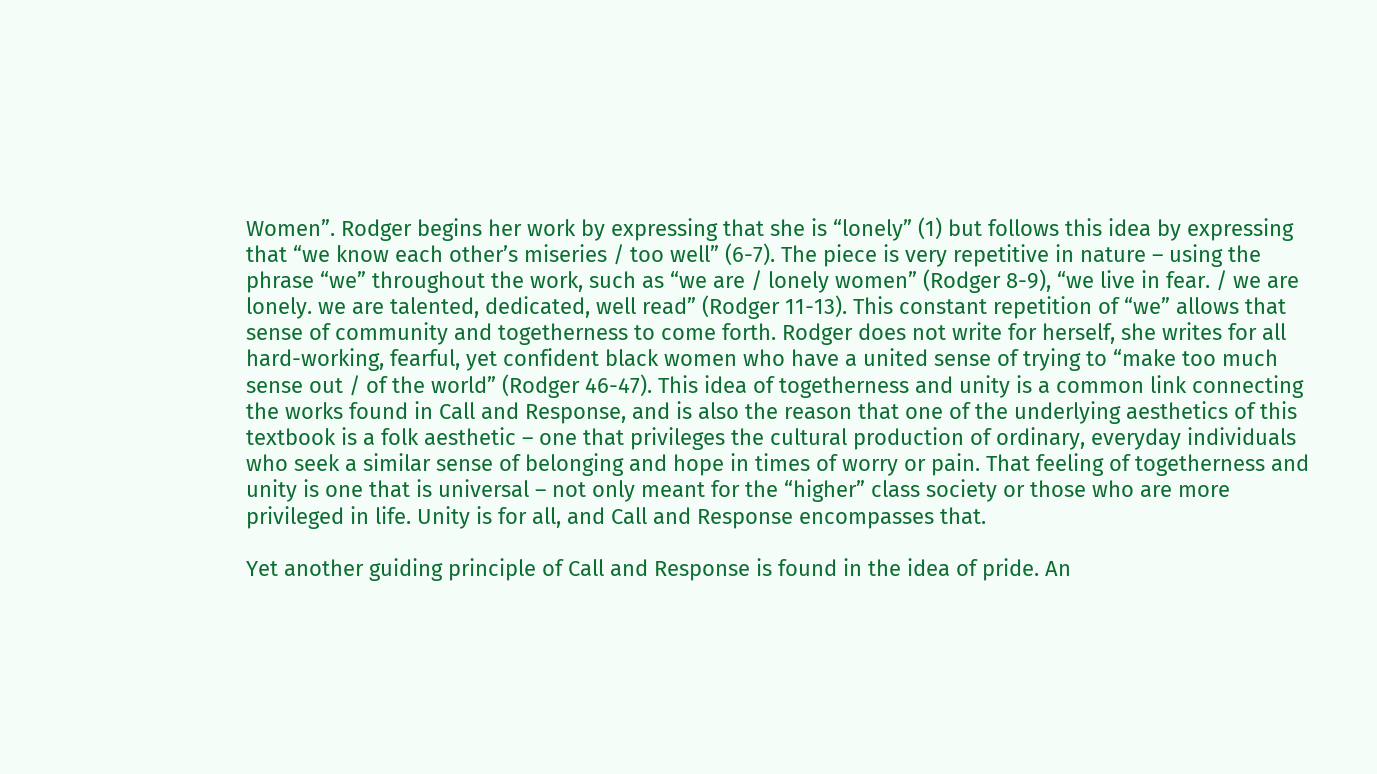Women”. Rodger begins her work by expressing that she is “lonely” (1) but follows this idea by expressing that “we know each other’s miseries / too well” (6-7). The piece is very repetitive in nature – using the phrase “we” throughout the work, such as “we are / lonely women” (Rodger 8-9), “we live in fear. / we are lonely. we are talented, dedicated, well read” (Rodger 11-13). This constant repetition of “we” allows that sense of community and togetherness to come forth. Rodger does not write for herself, she writes for all hard-working, fearful, yet confident black women who have a united sense of trying to “make too much sense out / of the world” (Rodger 46-47). This idea of togetherness and unity is a common link connecting the works found in Call and Response, and is also the reason that one of the underlying aesthetics of this textbook is a folk aesthetic – one that privileges the cultural production of ordinary, everyday individuals who seek a similar sense of belonging and hope in times of worry or pain. That feeling of togetherness and unity is one that is universal – not only meant for the “higher” class society or those who are more privileged in life. Unity is for all, and Call and Response encompasses that.

Yet another guiding principle of Call and Response is found in the idea of pride. An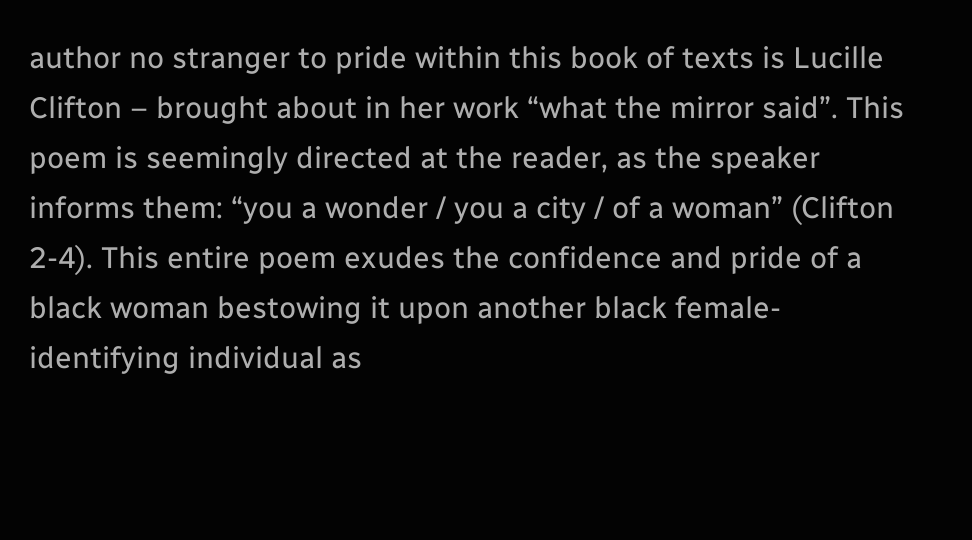author no stranger to pride within this book of texts is Lucille Clifton – brought about in her work “what the mirror said”. This poem is seemingly directed at the reader, as the speaker informs them: “you a wonder / you a city / of a woman” (Clifton 2-4). This entire poem exudes the confidence and pride of a black woman bestowing it upon another black female-identifying individual as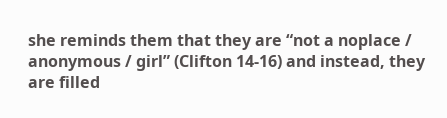she reminds them that they are “not a noplace / anonymous / girl” (Clifton 14-16) and instead, they are filled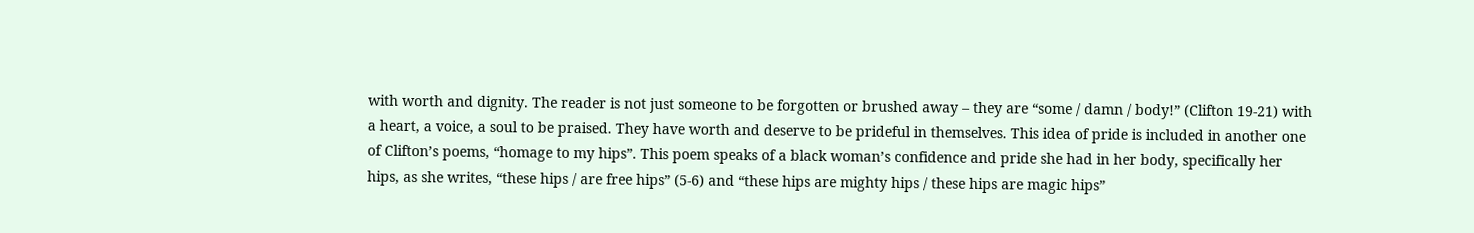with worth and dignity. The reader is not just someone to be forgotten or brushed away – they are “some / damn / body!” (Clifton 19-21) with a heart, a voice, a soul to be praised. They have worth and deserve to be prideful in themselves. This idea of pride is included in another one of Clifton’s poems, “homage to my hips”. This poem speaks of a black woman’s confidence and pride she had in her body, specifically her hips, as she writes, “these hips / are free hips” (5-6) and “these hips are mighty hips / these hips are magic hips”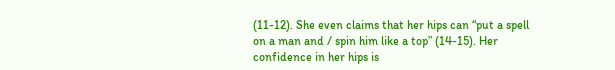(11-12). She even claims that her hips can “put a spell on a man and / spin him like a top” (14-15). Her confidence in her hips is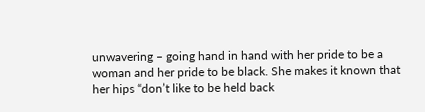unwavering – going hand in hand with her pride to be a woman and her pride to be black. She makes it known that her hips “don’t like to be held back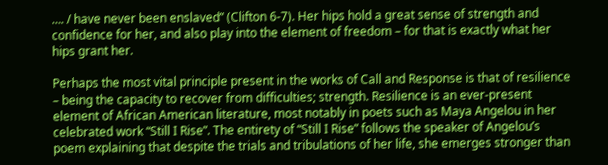…. / have never been enslaved” (Clifton 6-7). Her hips hold a great sense of strength and confidence for her, and also play into the element of freedom – for that is exactly what her hips grant her.

Perhaps the most vital principle present in the works of Call and Response is that of resilience – being the capacity to recover from difficulties; strength. Resilience is an ever-present element of African American literature, most notably in poets such as Maya Angelou in her celebrated work “Still I Rise”. The entirety of “Still I Rise” follows the speaker of Angelou’s poem explaining that despite the trials and tribulations of her life, she emerges stronger than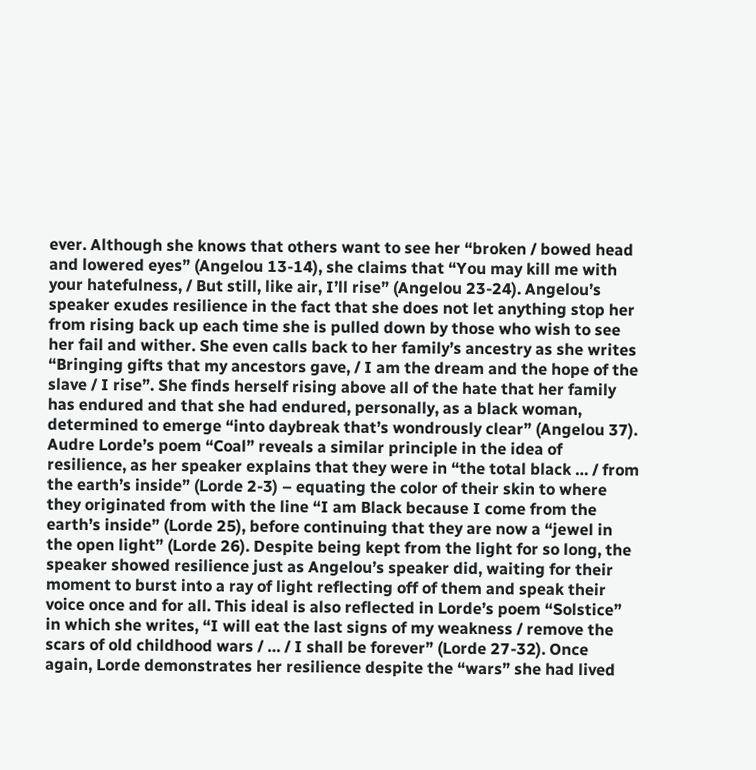ever. Although she knows that others want to see her “broken / bowed head and lowered eyes” (Angelou 13-14), she claims that “You may kill me with your hatefulness, / But still, like air, I’ll rise” (Angelou 23-24). Angelou’s speaker exudes resilience in the fact that she does not let anything stop her from rising back up each time she is pulled down by those who wish to see her fail and wither. She even calls back to her family’s ancestry as she writes “Bringing gifts that my ancestors gave, / I am the dream and the hope of the slave / I rise”. She finds herself rising above all of the hate that her family has endured and that she had endured, personally, as a black woman, determined to emerge “into daybreak that’s wondrously clear” (Angelou 37). Audre Lorde’s poem “Coal” reveals a similar principle in the idea of resilience, as her speaker explains that they were in “the total black … / from the earth’s inside” (Lorde 2-3) – equating the color of their skin to where they originated from with the line “I am Black because I come from the earth’s inside” (Lorde 25), before continuing that they are now a “jewel in the open light” (Lorde 26). Despite being kept from the light for so long, the speaker showed resilience just as Angelou’s speaker did, waiting for their moment to burst into a ray of light reflecting off of them and speak their voice once and for all. This ideal is also reflected in Lorde’s poem “Solstice” in which she writes, “I will eat the last signs of my weakness / remove the scars of old childhood wars / … / I shall be forever” (Lorde 27-32). Once again, Lorde demonstrates her resilience despite the “wars” she had lived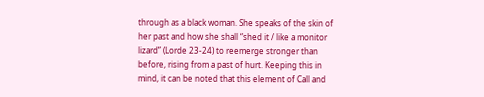through as a black woman. She speaks of the skin of her past and how she shall “shed it / like a monitor lizard” (Lorde 23-24) to reemerge stronger than before, rising from a past of hurt. Keeping this in mind, it can be noted that this element of Call and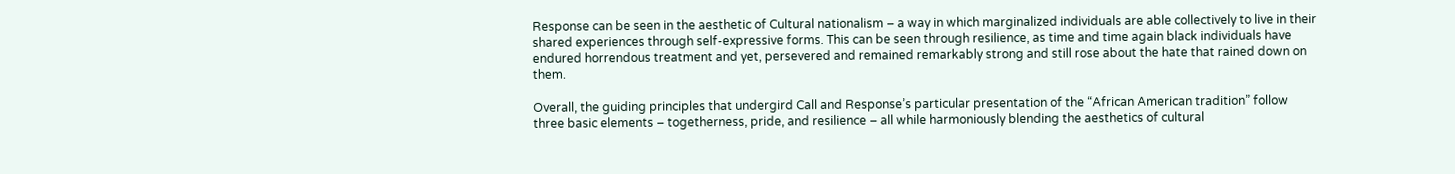Response can be seen in the aesthetic of Cultural nationalism – a way in which marginalized individuals are able collectively to live in their shared experiences through self-expressive forms. This can be seen through resilience, as time and time again black individuals have endured horrendous treatment and yet, persevered and remained remarkably strong and still rose about the hate that rained down on them.

Overall, the guiding principles that undergird Call and Response’s particular presentation of the “African American tradition” follow three basic elements – togetherness, pride, and resilience – all while harmoniously blending the aesthetics of cultural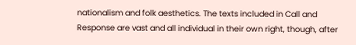nationalism and folk aesthetics. The texts included in Call and Response are vast and all individual in their own right, though, after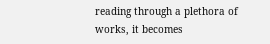reading through a plethora of works, it becomes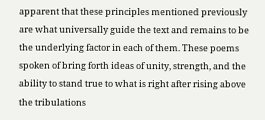apparent that these principles mentioned previously are what universally guide the text and remains to be the underlying factor in each of them. These poems spoken of bring forth ideas of unity, strength, and the ability to stand true to what is right after rising above the tribulations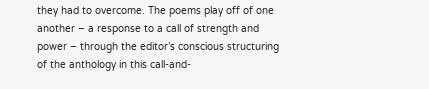they had to overcome. The poems play off of one another – a response to a call of strength and power – through the editor’s conscious structuring of the anthology in this call-and-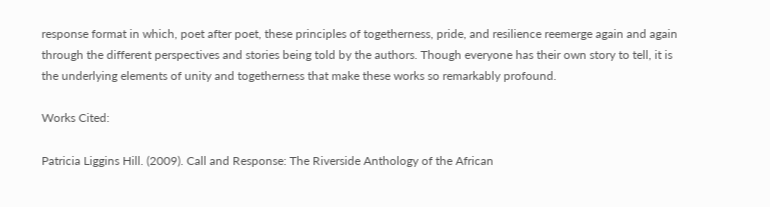response format in which, poet after poet, these principles of togetherness, pride, and resilience reemerge again and again through the different perspectives and stories being told by the authors. Though everyone has their own story to tell, it is the underlying elements of unity and togetherness that make these works so remarkably profound.

Works Cited:

Patricia Liggins Hill. (2009). Call and Response: The Riverside Anthology of the African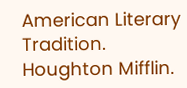American Literary Tradition. Houghton Mifflin.